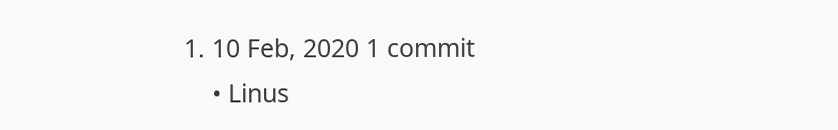1. 10 Feb, 2020 1 commit
    • Linus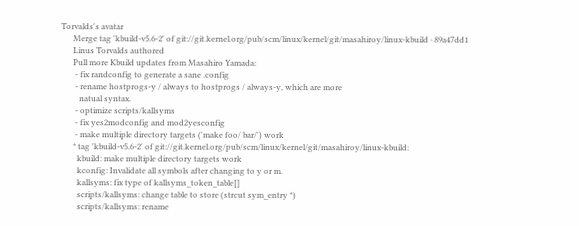Torvalds's avatar
      Merge tag 'kbuild-v5.6-2' of git://git.kernel.org/pub/scm/linux/kernel/git/masahiroy/linux-kbuild · 89a47dd1
      Linus Torvalds authored
      Pull more Kbuild updates from Masahiro Yamada:
       - fix randconfig to generate a sane .config
       - rename hostprogs-y / always to hostprogs / always-y, which are more
         natual syntax.
       - optimize scripts/kallsyms
       - fix yes2modconfig and mod2yesconfig
       - make multiple directory targets ('make foo/ bar/') work
      * tag 'kbuild-v5.6-2' of git://git.kernel.org/pub/scm/linux/kernel/git/masahiroy/linux-kbuild:
        kbuild: make multiple directory targets work
        kconfig: Invalidate all symbols after changing to y or m.
        kallsyms: fix type of kallsyms_token_table[]
        scripts/kallsyms: change table to store (strcut sym_entry *)
        scripts/kallsyms: rename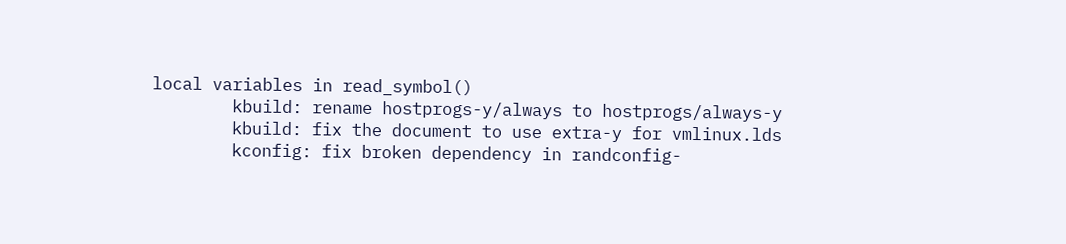local variables in read_symbol()
        kbuild: rename hostprogs-y/always to hostprogs/always-y
        kbuild: fix the document to use extra-y for vmlinux.lds
        kconfig: fix broken dependency in randconfig-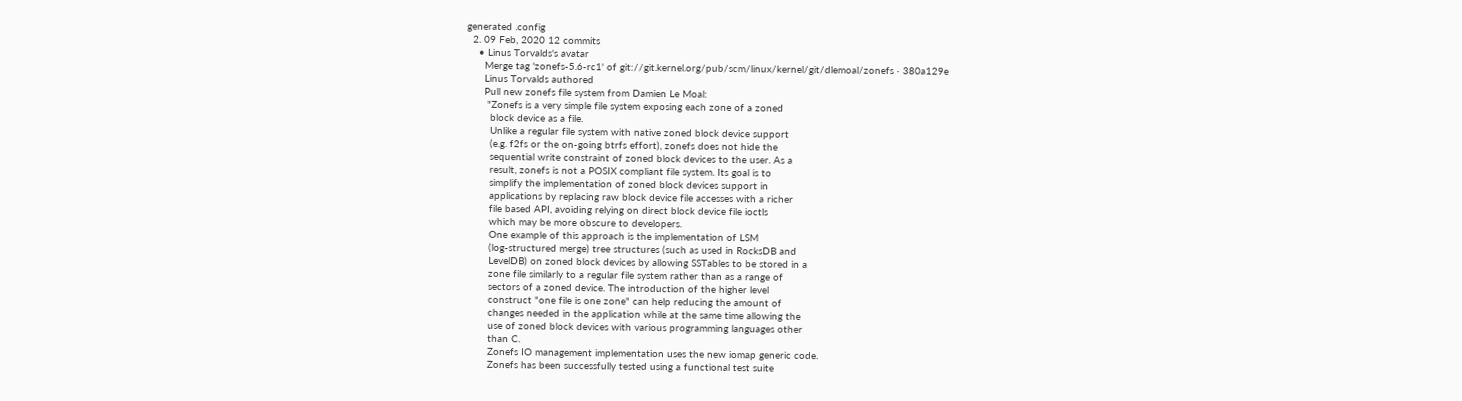generated .config
  2. 09 Feb, 2020 12 commits
    • Linus Torvalds's avatar
      Merge tag 'zonefs-5.6-rc1' of git://git.kernel.org/pub/scm/linux/kernel/git/dlemoal/zonefs · 380a129e
      Linus Torvalds authored
      Pull new zonefs file system from Damien Le Moal:
       "Zonefs is a very simple file system exposing each zone of a zoned
        block device as a file.
        Unlike a regular file system with native zoned block device support
        (e.g. f2fs or the on-going btrfs effort), zonefs does not hide the
        sequential write constraint of zoned block devices to the user. As a
        result, zonefs is not a POSIX compliant file system. Its goal is to
        simplify the implementation of zoned block devices support in
        applications by replacing raw block device file accesses with a richer
        file based API, avoiding relying on direct block device file ioctls
        which may be more obscure to developers.
        One example of this approach is the implementation of LSM
        (log-structured merge) tree structures (such as used in RocksDB and
        LevelDB) on zoned block devices by allowing SSTables to be stored in a
        zone file similarly to a regular file system rather than as a range of
        sectors of a zoned device. The introduction of the higher level
        construct "one file is one zone" can help reducing the amount of
        changes needed in the application while at the same time allowing the
        use of zoned block devices with various programming languages other
        than C.
        Zonefs IO management implementation uses the new iomap generic code.
        Zonefs has been successfully tested using a functional test suite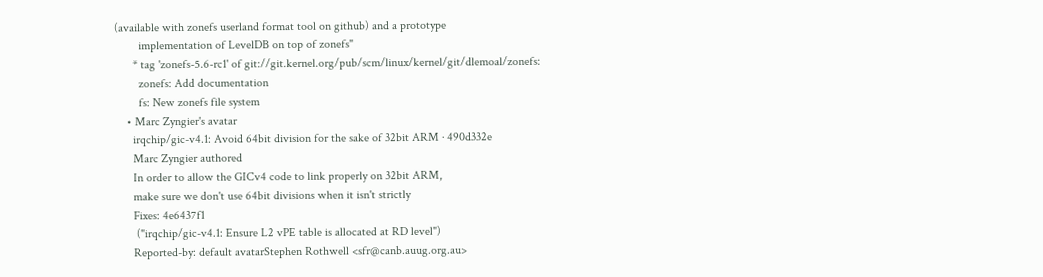(available with zonefs userland format tool on github) and a prototype
        implementation of LevelDB on top of zonefs"
      * tag 'zonefs-5.6-rc1' of git://git.kernel.org/pub/scm/linux/kernel/git/dlemoal/zonefs:
        zonefs: Add documentation
        fs: New zonefs file system
    • Marc Zyngier's avatar
      irqchip/gic-v4.1: Avoid 64bit division for the sake of 32bit ARM · 490d332e
      Marc Zyngier authored
      In order to allow the GICv4 code to link properly on 32bit ARM,
      make sure we don't use 64bit divisions when it isn't strictly
      Fixes: 4e6437f1
       ("irqchip/gic-v4.1: Ensure L2 vPE table is allocated at RD level")
      Reported-by: default avatarStephen Rothwell <sfr@canb.auug.org.au>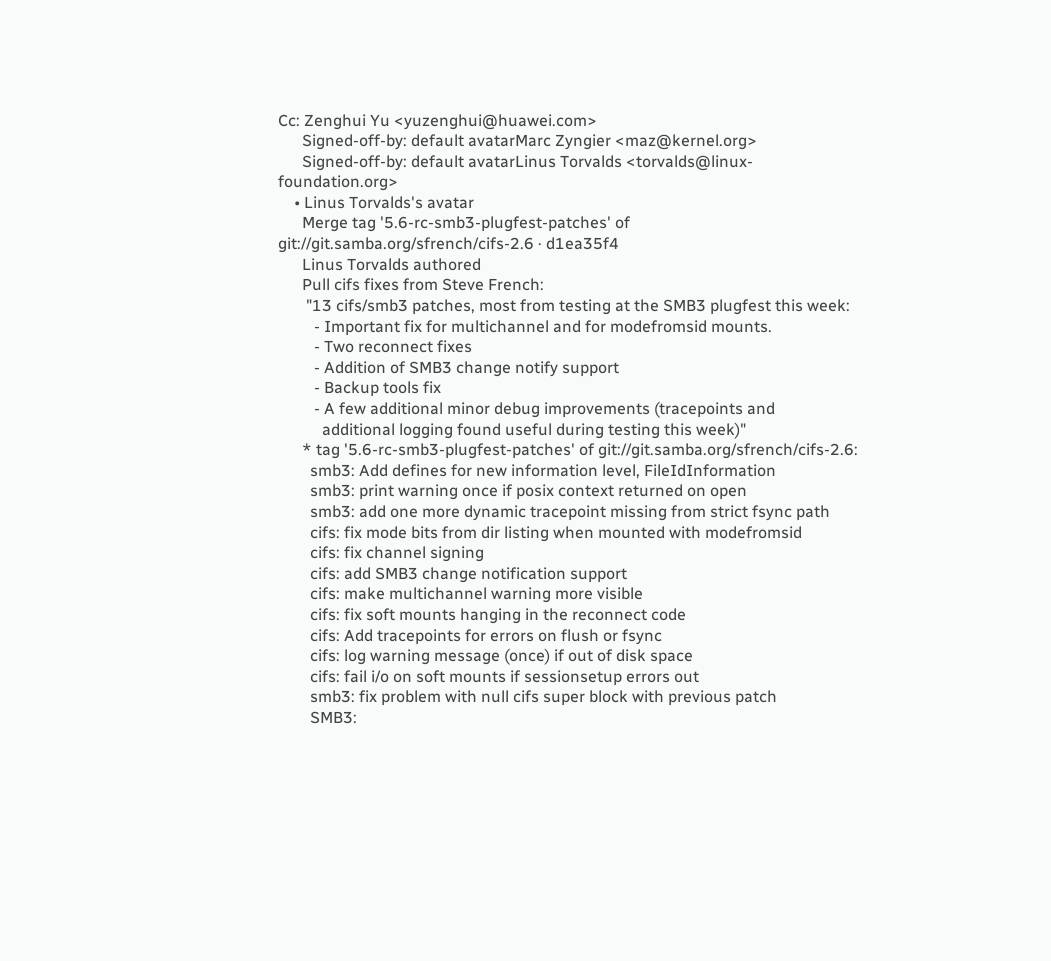Cc: Zenghui Yu <yuzenghui@huawei.com>
      Signed-off-by: default avatarMarc Zyngier <maz@kernel.org>
      Signed-off-by: default avatarLinus Torvalds <torvalds@linux-foundation.org>
    • Linus Torvalds's avatar
      Merge tag '5.6-rc-smb3-plugfest-patches' of git://git.samba.org/sfrench/cifs-2.6 · d1ea35f4
      Linus Torvalds authored
      Pull cifs fixes from Steve French:
       "13 cifs/smb3 patches, most from testing at the SMB3 plugfest this week:
         - Important fix for multichannel and for modefromsid mounts.
         - Two reconnect fixes
         - Addition of SMB3 change notify support
         - Backup tools fix
         - A few additional minor debug improvements (tracepoints and
           additional logging found useful during testing this week)"
      * tag '5.6-rc-smb3-plugfest-patches' of git://git.samba.org/sfrench/cifs-2.6:
        smb3: Add defines for new information level, FileIdInformation
        smb3: print warning once if posix context returned on open
        smb3: add one more dynamic tracepoint missing from strict fsync path
        cifs: fix mode bits from dir listing when mounted with modefromsid
        cifs: fix channel signing
        cifs: add SMB3 change notification support
        cifs: make multichannel warning more visible
        cifs: fix soft mounts hanging in the reconnect code
        cifs: Add tracepoints for errors on flush or fsync
        cifs: log warning message (once) if out of disk space
        cifs: fail i/o on soft mounts if sessionsetup errors out
        smb3: fix problem with null cifs super block with previous patch
        SMB3: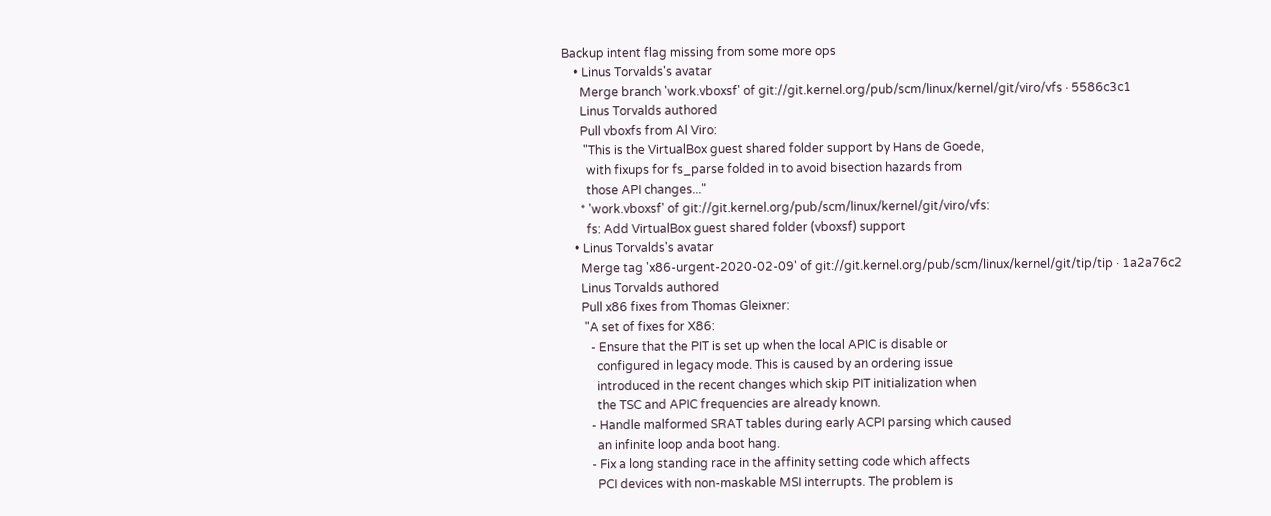Backup intent flag missing from some more ops
    • Linus Torvalds's avatar
      Merge branch 'work.vboxsf' of git://git.kernel.org/pub/scm/linux/kernel/git/viro/vfs · 5586c3c1
      Linus Torvalds authored
      Pull vboxfs from Al Viro:
       "This is the VirtualBox guest shared folder support by Hans de Goede,
        with fixups for fs_parse folded in to avoid bisection hazards from
        those API changes..."
      * 'work.vboxsf' of git://git.kernel.org/pub/scm/linux/kernel/git/viro/vfs:
        fs: Add VirtualBox guest shared folder (vboxsf) support
    • Linus Torvalds's avatar
      Merge tag 'x86-urgent-2020-02-09' of git://git.kernel.org/pub/scm/linux/kernel/git/tip/tip · 1a2a76c2
      Linus Torvalds authored
      Pull x86 fixes from Thomas Gleixner:
       "A set of fixes for X86:
         - Ensure that the PIT is set up when the local APIC is disable or
           configured in legacy mode. This is caused by an ordering issue
           introduced in the recent changes which skip PIT initialization when
           the TSC and APIC frequencies are already known.
         - Handle malformed SRAT tables during early ACPI parsing which caused
           an infinite loop anda boot hang.
         - Fix a long standing race in the affinity setting code which affects
           PCI devices with non-maskable MSI interrupts. The problem is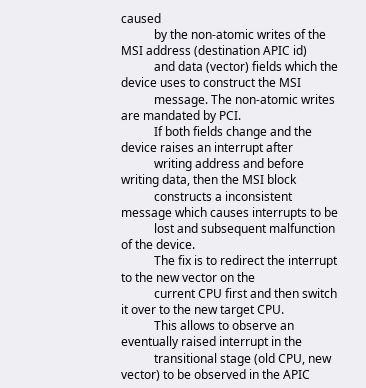caused
           by the non-atomic writes of the MSI address (destination APIC id)
           and data (vector) fields which the device uses to construct the MSI
           message. The non-atomic writes are mandated by PCI.
           If both fields change and the device raises an interrupt after
           writing address and before writing data, then the MSI block
           constructs a inconsistent message which causes interrupts to be
           lost and subsequent malfunction of the device.
           The fix is to redirect the interrupt to the new vector on the
           current CPU first and then switch it over to the new target CPU.
           This allows to observe an eventually raised interrupt in the
           transitional stage (old CPU, new vector) to be observed in the APIC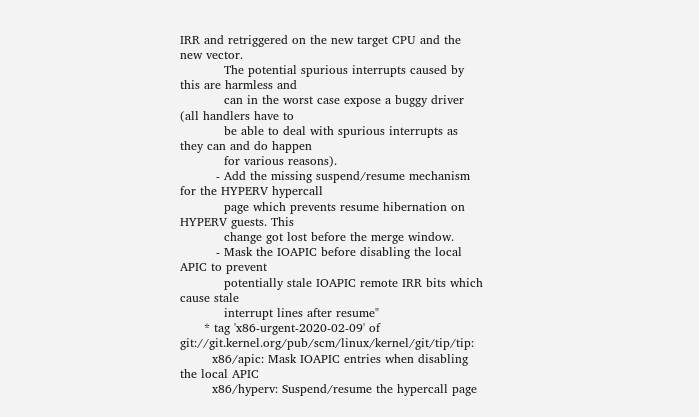IRR and retriggered on the new target CPU and the new vector.
           The potential spurious interrupts caused by this are harmless and
           can in the worst case expose a buggy driver (all handlers have to
           be able to deal with spurious interrupts as they can and do happen
           for various reasons).
         - Add the missing suspend/resume mechanism for the HYPERV hypercall
           page which prevents resume hibernation on HYPERV guests. This
           change got lost before the merge window.
         - Mask the IOAPIC before disabling the local APIC to prevent
           potentially stale IOAPIC remote IRR bits which cause stale
           interrupt lines after resume"
      * tag 'x86-urgent-2020-02-09' of git://git.kernel.org/pub/scm/linux/kernel/git/tip/tip:
        x86/apic: Mask IOAPIC entries when disabling the local APIC
        x86/hyperv: Suspend/resume the hypercall page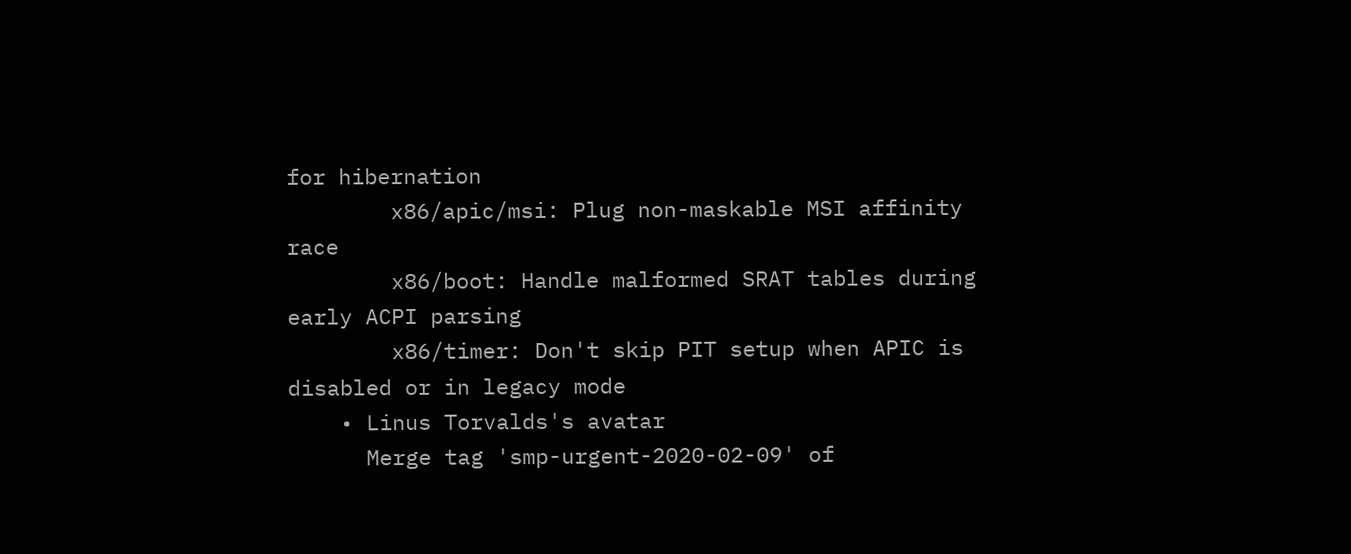for hibernation
        x86/apic/msi: Plug non-maskable MSI affinity race
        x86/boot: Handle malformed SRAT tables during early ACPI parsing
        x86/timer: Don't skip PIT setup when APIC is disabled or in legacy mode
    • Linus Torvalds's avatar
      Merge tag 'smp-urgent-2020-02-09' of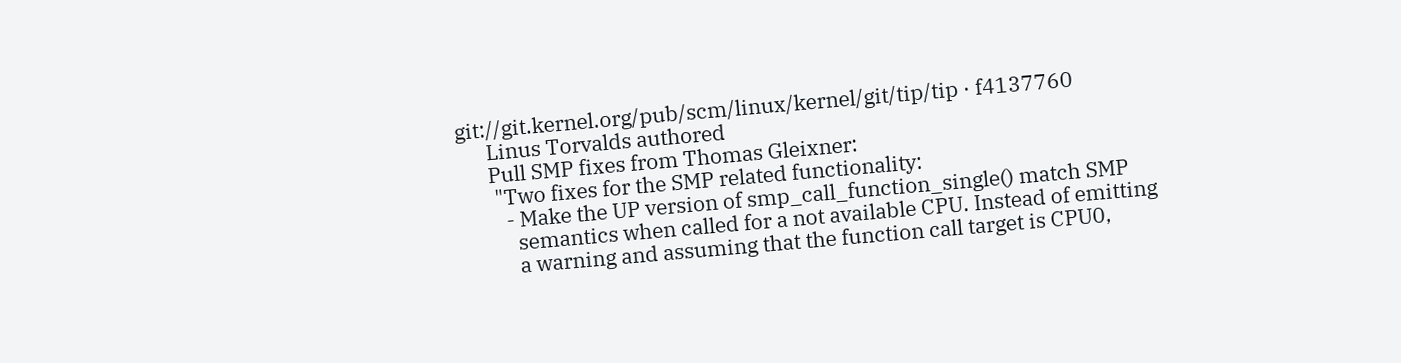git://git.kernel.org/pub/scm/linux/kernel/git/tip/tip · f4137760
      Linus Torvalds authored
      Pull SMP fixes from Thomas Gleixner:
       "Two fixes for the SMP related functionality:
         - Make the UP version of smp_call_function_single() match SMP
           semantics when called for a not available CPU. Instead of emitting
           a warning and assuming that the function call target is CPU0,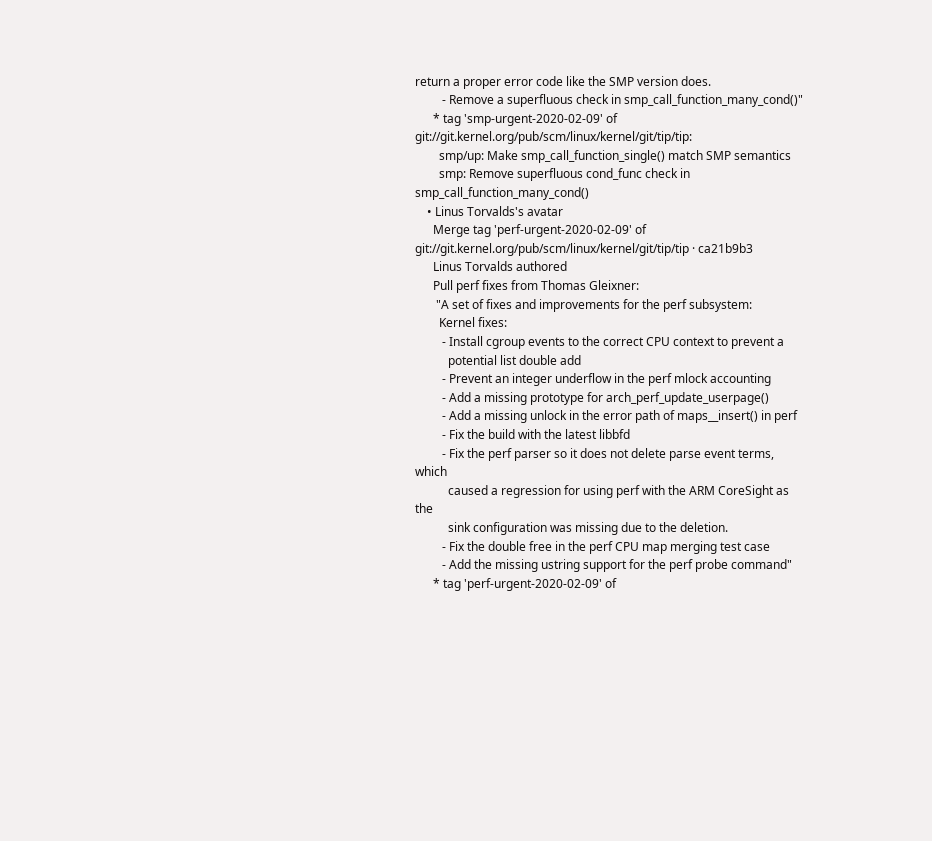return a proper error code like the SMP version does.
         - Remove a superfluous check in smp_call_function_many_cond()"
      * tag 'smp-urgent-2020-02-09' of git://git.kernel.org/pub/scm/linux/kernel/git/tip/tip:
        smp/up: Make smp_call_function_single() match SMP semantics
        smp: Remove superfluous cond_func check in smp_call_function_many_cond()
    • Linus Torvalds's avatar
      Merge tag 'perf-urgent-2020-02-09' of git://git.kernel.org/pub/scm/linux/kernel/git/tip/tip · ca21b9b3
      Linus Torvalds authored
      Pull perf fixes from Thomas Gleixner:
       "A set of fixes and improvements for the perf subsystem:
        Kernel fixes:
         - Install cgroup events to the correct CPU context to prevent a
           potential list double add
         - Prevent an integer underflow in the perf mlock accounting
         - Add a missing prototype for arch_perf_update_userpage()
         - Add a missing unlock in the error path of maps__insert() in perf
         - Fix the build with the latest libbfd
         - Fix the perf parser so it does not delete parse event terms, which
           caused a regression for using perf with the ARM CoreSight as the
           sink configuration was missing due to the deletion.
         - Fix the double free in the perf CPU map merging test case
         - Add the missing ustring support for the perf probe command"
      * tag 'perf-urgent-2020-02-09' of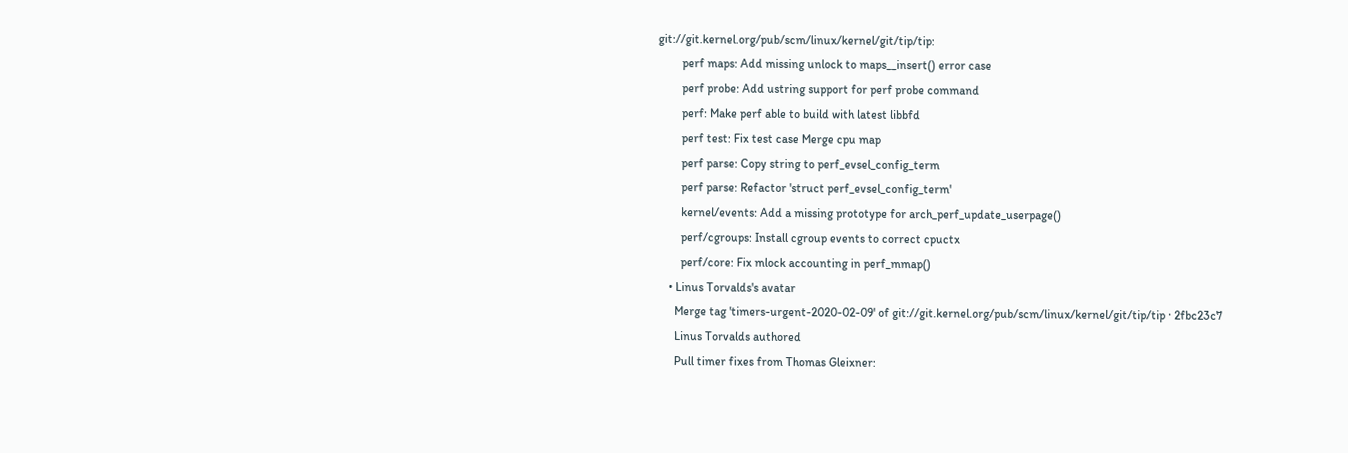git://git.kernel.org/pub/scm/linux/kernel/git/tip/tip:
        perf maps: Add missing unlock to maps__insert() error case
        perf probe: Add ustring support for perf probe command
        perf: Make perf able to build with latest libbfd
        perf test: Fix test case Merge cpu map
        perf parse: Copy string to perf_evsel_config_term
        perf parse: Refactor 'struct perf_evsel_config_term'
        kernel/events: Add a missing prototype for arch_perf_update_userpage()
        perf/cgroups: Install cgroup events to correct cpuctx
        perf/core: Fix mlock accounting in perf_mmap()
    • Linus Torvalds's avatar
      Merge tag 'timers-urgent-2020-02-09' of git://git.kernel.org/pub/scm/linux/kernel/git/tip/tip · 2fbc23c7
      Linus Torvalds authored
      Pull timer fixes from Thomas Gleixner: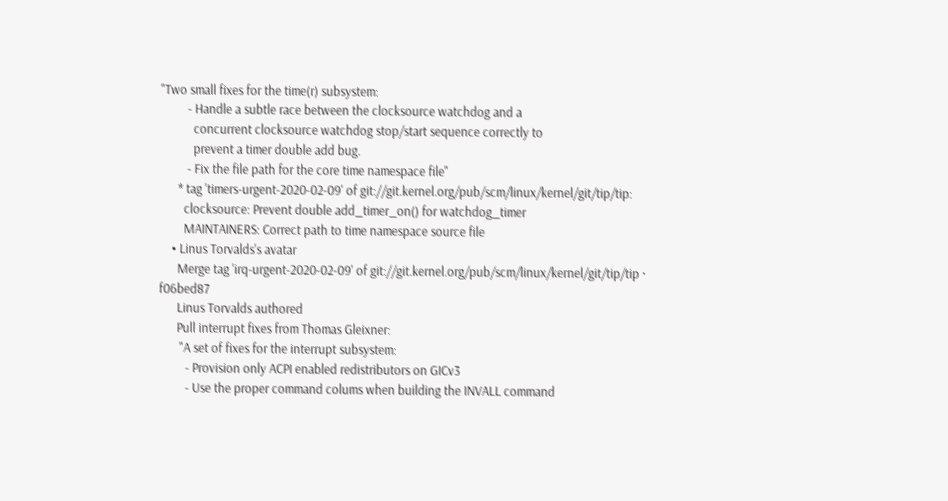"Two small fixes for the time(r) subsystem:
         - Handle a subtle race between the clocksource watchdog and a
           concurrent clocksource watchdog stop/start sequence correctly to
           prevent a timer double add bug.
         - Fix the file path for the core time namespace file"
      * tag 'timers-urgent-2020-02-09' of git://git.kernel.org/pub/scm/linux/kernel/git/tip/tip:
        clocksource: Prevent double add_timer_on() for watchdog_timer
        MAINTAINERS: Correct path to time namespace source file
    • Linus Torvalds's avatar
      Merge tag 'irq-urgent-2020-02-09' of git://git.kernel.org/pub/scm/linux/kernel/git/tip/tip · f06bed87
      Linus Torvalds authored
      Pull interrupt fixes from Thomas Gleixner:
       "A set of fixes for the interrupt subsystem:
         - Provision only ACPI enabled redistributors on GICv3
         - Use the proper command colums when building the INVALL command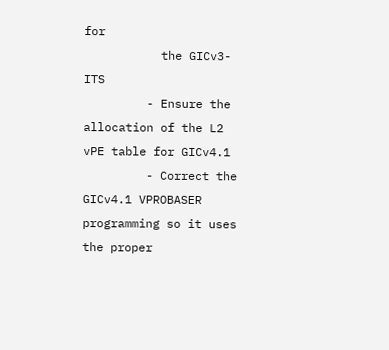for
           the GICv3-ITS
         - Ensure the allocation of the L2 vPE table for GICv4.1
         - Correct the GICv4.1 VPROBASER programming so it uses the proper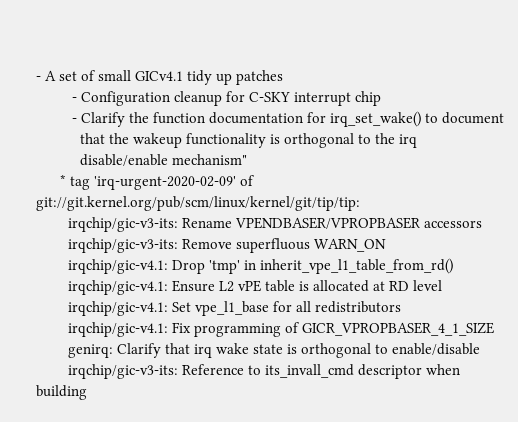- A set of small GICv4.1 tidy up patches
         - Configuration cleanup for C-SKY interrupt chip
         - Clarify the function documentation for irq_set_wake() to document
           that the wakeup functionality is orthogonal to the irq
           disable/enable mechanism"
      * tag 'irq-urgent-2020-02-09' of git://git.kernel.org/pub/scm/linux/kernel/git/tip/tip:
        irqchip/gic-v3-its: Rename VPENDBASER/VPROPBASER accessors
        irqchip/gic-v3-its: Remove superfluous WARN_ON
        irqchip/gic-v4.1: Drop 'tmp' in inherit_vpe_l1_table_from_rd()
        irqchip/gic-v4.1: Ensure L2 vPE table is allocated at RD level
        irqchip/gic-v4.1: Set vpe_l1_base for all redistributors
        irqchip/gic-v4.1: Fix programming of GICR_VPROPBASER_4_1_SIZE
        genirq: Clarify that irq wake state is orthogonal to enable/disable
        irqchip/gic-v3-its: Reference to its_invall_cmd descriptor when building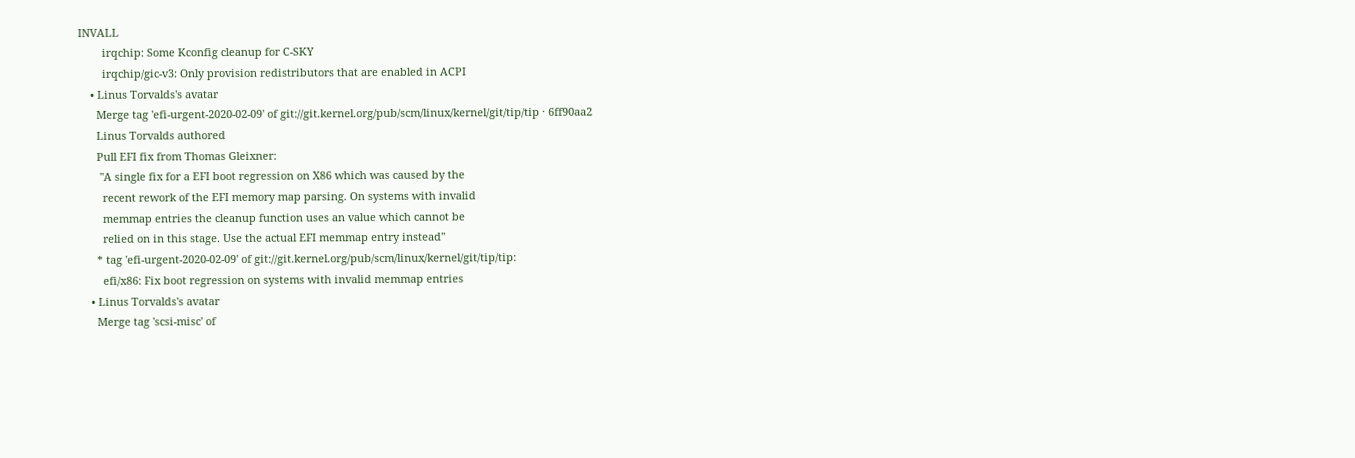INVALL
        irqchip: Some Kconfig cleanup for C-SKY
        irqchip/gic-v3: Only provision redistributors that are enabled in ACPI
    • Linus Torvalds's avatar
      Merge tag 'efi-urgent-2020-02-09' of git://git.kernel.org/pub/scm/linux/kernel/git/tip/tip · 6ff90aa2
      Linus Torvalds authored
      Pull EFI fix from Thomas Gleixner:
       "A single fix for a EFI boot regression on X86 which was caused by the
        recent rework of the EFI memory map parsing. On systems with invalid
        memmap entries the cleanup function uses an value which cannot be
        relied on in this stage. Use the actual EFI memmap entry instead"
      * tag 'efi-urgent-2020-02-09' of git://git.kernel.org/pub/scm/linux/kernel/git/tip/tip:
        efi/x86: Fix boot regression on systems with invalid memmap entries
    • Linus Torvalds's avatar
      Merge tag 'scsi-misc' of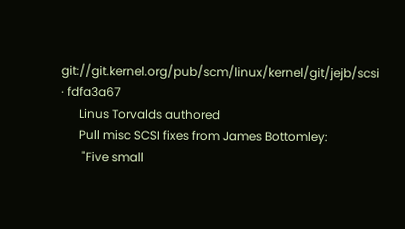git://git.kernel.org/pub/scm/linux/kernel/git/jejb/scsi · fdfa3a67
      Linus Torvalds authored
      Pull misc SCSI fixes from James Bottomley:
       "Five small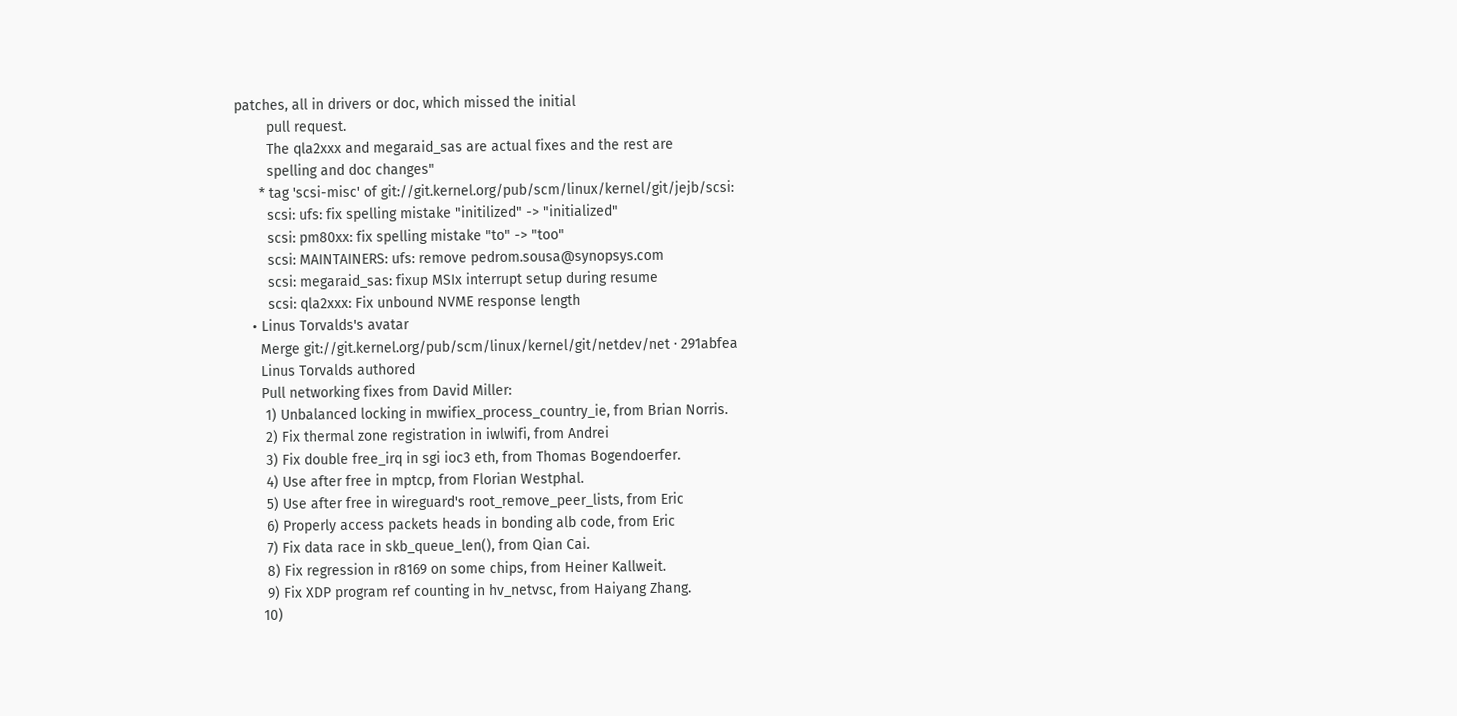patches, all in drivers or doc, which missed the initial
        pull request.
        The qla2xxx and megaraid_sas are actual fixes and the rest are
        spelling and doc changes"
      * tag 'scsi-misc' of git://git.kernel.org/pub/scm/linux/kernel/git/jejb/scsi:
        scsi: ufs: fix spelling mistake "initilized" -> "initialized"
        scsi: pm80xx: fix spelling mistake "to" -> "too"
        scsi: MAINTAINERS: ufs: remove pedrom.sousa@synopsys.com
        scsi: megaraid_sas: fixup MSIx interrupt setup during resume
        scsi: qla2xxx: Fix unbound NVME response length
    • Linus Torvalds's avatar
      Merge git://git.kernel.org/pub/scm/linux/kernel/git/netdev/net · 291abfea
      Linus Torvalds authored
      Pull networking fixes from David Miller:
       1) Unbalanced locking in mwifiex_process_country_ie, from Brian Norris.
       2) Fix thermal zone registration in iwlwifi, from Andrei
       3) Fix double free_irq in sgi ioc3 eth, from Thomas Bogendoerfer.
       4) Use after free in mptcp, from Florian Westphal.
       5) Use after free in wireguard's root_remove_peer_lists, from Eric
       6) Properly access packets heads in bonding alb code, from Eric
       7) Fix data race in skb_queue_len(), from Qian Cai.
       8) Fix regression in r8169 on some chips, from Heiner Kallweit.
       9) Fix XDP program ref counting in hv_netvsc, from Haiyang Zhang.
      10)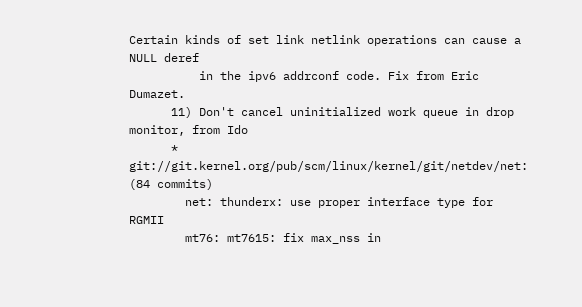Certain kinds of set link netlink operations can cause a NULL deref
          in the ipv6 addrconf code. Fix from Eric Dumazet.
      11) Don't cancel uninitialized work queue in drop monitor, from Ido
      * git://git.kernel.org/pub/scm/linux/kernel/git/netdev/net: (84 commits)
        net: thunderx: use proper interface type for RGMII
        mt76: mt7615: fix max_nss in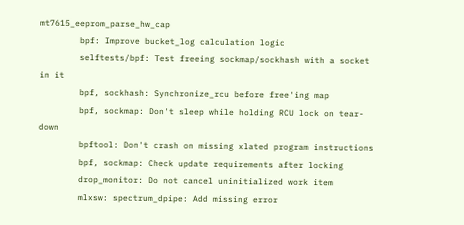mt7615_eeprom_parse_hw_cap
        bpf: Improve bucket_log calculation logic
        selftests/bpf: Test freeing sockmap/sockhash with a socket in it
        bpf, sockhash: Synchronize_rcu before free'ing map
        bpf, sockmap: Don't sleep while holding RCU lock on tear-down
        bpftool: Don't crash on missing xlated program instructions
        bpf, sockmap: Check update requirements after locking
        drop_monitor: Do not cancel uninitialized work item
        mlxsw: spectrum_dpipe: Add missing error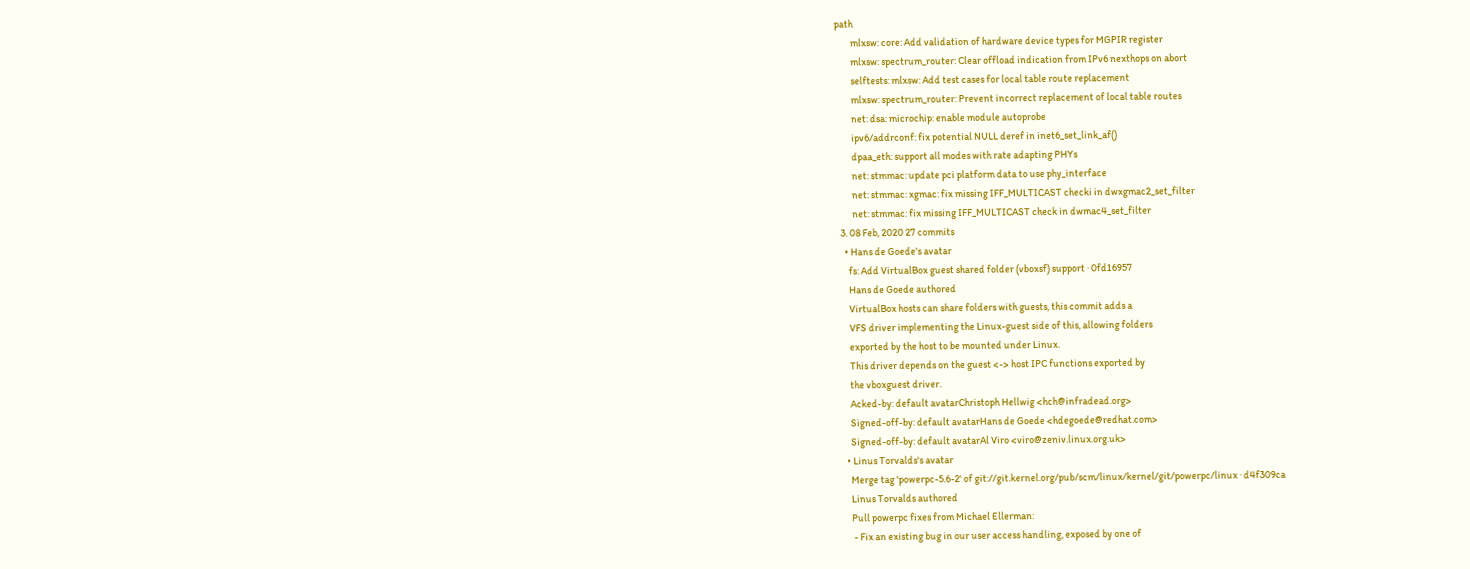path
        mlxsw: core: Add validation of hardware device types for MGPIR register
        mlxsw: spectrum_router: Clear offload indication from IPv6 nexthops on abort
        selftests: mlxsw: Add test cases for local table route replacement
        mlxsw: spectrum_router: Prevent incorrect replacement of local table routes
        net: dsa: microchip: enable module autoprobe
        ipv6/addrconf: fix potential NULL deref in inet6_set_link_af()
        dpaa_eth: support all modes with rate adapting PHYs
        net: stmmac: update pci platform data to use phy_interface
        net: stmmac: xgmac: fix missing IFF_MULTICAST checki in dwxgmac2_set_filter
        net: stmmac: fix missing IFF_MULTICAST check in dwmac4_set_filter
  3. 08 Feb, 2020 27 commits
    • Hans de Goede's avatar
      fs: Add VirtualBox guest shared folder (vboxsf) support · 0fd16957
      Hans de Goede authored
      VirtualBox hosts can share folders with guests, this commit adds a
      VFS driver implementing the Linux-guest side of this, allowing folders
      exported by the host to be mounted under Linux.
      This driver depends on the guest <-> host IPC functions exported by
      the vboxguest driver.
      Acked-by: default avatarChristoph Hellwig <hch@infradead.org>
      Signed-off-by: default avatarHans de Goede <hdegoede@redhat.com>
      Signed-off-by: default avatarAl Viro <viro@zeniv.linux.org.uk>
    • Linus Torvalds's avatar
      Merge tag 'powerpc-5.6-2' of git://git.kernel.org/pub/scm/linux/kernel/git/powerpc/linux · d4f309ca
      Linus Torvalds authored
      Pull powerpc fixes from Michael Ellerman:
       - Fix an existing bug in our user access handling, exposed by one of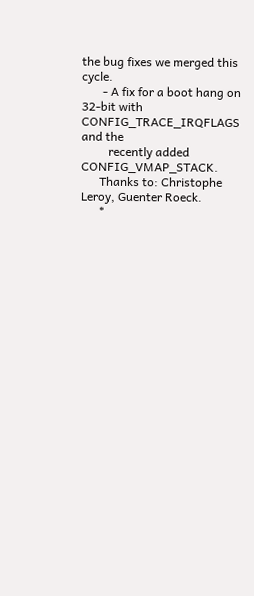the bug fixes we merged this cycle.
       - A fix for a boot hang on 32-bit with CONFIG_TRACE_IRQFLAGS and the
         recently added CONFIG_VMAP_STACK.
      Thanks to: Christophe Leroy, Guenter Roeck.
      *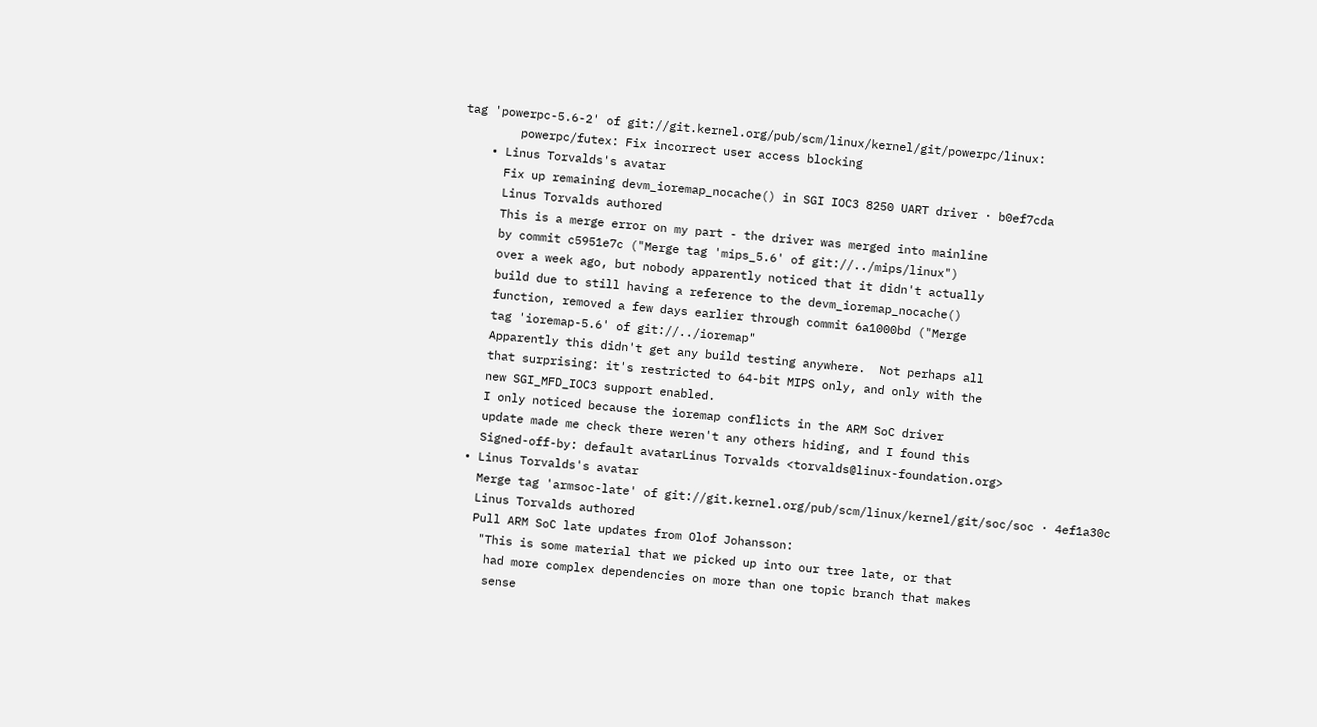tag 'powerpc-5.6-2' of git://git.kernel.org/pub/scm/linux/kernel/git/powerpc/linux:
        powerpc/futex: Fix incorrect user access blocking
    • Linus Torvalds's avatar
      Fix up remaining devm_ioremap_nocache() in SGI IOC3 8250 UART driver · b0ef7cda
      Linus Torvalds authored
      This is a merge error on my part - the driver was merged into mainline
      by commit c5951e7c ("Merge tag 'mips_5.6' of git://../mips/linux")
      over a week ago, but nobody apparently noticed that it didn't actually
      build due to still having a reference to the devm_ioremap_nocache()
      function, removed a few days earlier through commit 6a1000bd ("Merge
      tag 'ioremap-5.6' of git://../ioremap"
      Apparently this didn't get any build testing anywhere.  Not perhaps all
      that surprising: it's restricted to 64-bit MIPS only, and only with the
      new SGI_MFD_IOC3 support enabled.
      I only noticed because the ioremap conflicts in the ARM SoC driver
      update made me check there weren't any others hiding, and I found this
      Signed-off-by: default avatarLinus Torvalds <torvalds@linux-foundation.org>
    • Linus Torvalds's avatar
      Merge tag 'armsoc-late' of git://git.kernel.org/pub/scm/linux/kernel/git/soc/soc · 4ef1a30c
      Linus Torvalds authored
      Pull ARM SoC late updates from Olof Johansson:
       "This is some material that we picked up into our tree late, or that
        had more complex dependencies on more than one topic branch that makes
        sense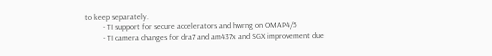to keep separately.
         - TI support for secure accelerators and hwrng on OMAP4/5
         - TI camera changes for dra7 and am437x and SGX improvement due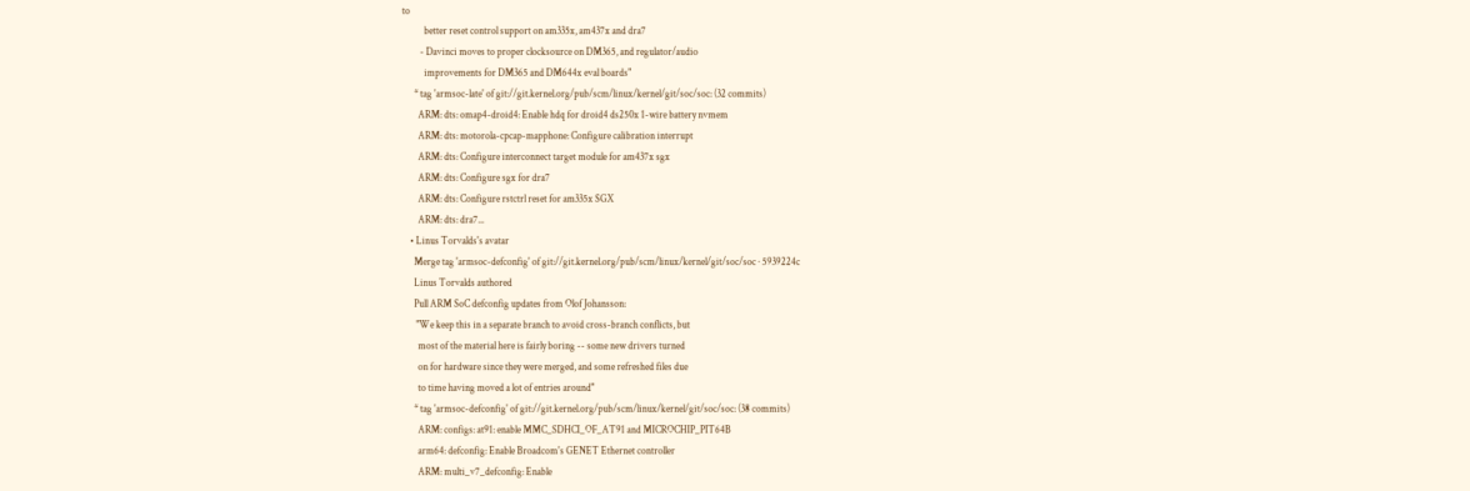to
           better reset control support on am335x, am437x and dra7
         - Davinci moves to proper clocksource on DM365, and regulator/audio
           improvements for DM365 and DM644x eval boards"
      * tag 'armsoc-late' of git://git.kernel.org/pub/scm/linux/kernel/git/soc/soc: (32 commits)
        ARM: dts: omap4-droid4: Enable hdq for droid4 ds250x 1-wire battery nvmem
        ARM: dts: motorola-cpcap-mapphone: Configure calibration interrupt
        ARM: dts: Configure interconnect target module for am437x sgx
        ARM: dts: Configure sgx for dra7
        ARM: dts: Configure rstctrl reset for am335x SGX
        ARM: dts: dra7...
    • Linus Torvalds's avatar
      Merge tag 'armsoc-defconfig' of git://git.kernel.org/pub/scm/linux/kernel/git/soc/soc · 5939224c
      Linus Torvalds authored
      Pull ARM SoC defconfig updates from Olof Johansson:
       "We keep this in a separate branch to avoid cross-branch conflicts, but
        most of the material here is fairly boring -- some new drivers turned
        on for hardware since they were merged, and some refreshed files due
        to time having moved a lot of entries around"
      * tag 'armsoc-defconfig' of git://git.kernel.org/pub/scm/linux/kernel/git/soc/soc: (38 commits)
        ARM: configs: at91: enable MMC_SDHCI_OF_AT91 and MICROCHIP_PIT64B
        arm64: defconfig: Enable Broadcom's GENET Ethernet controller
        ARM: multi_v7_defconfig: Enable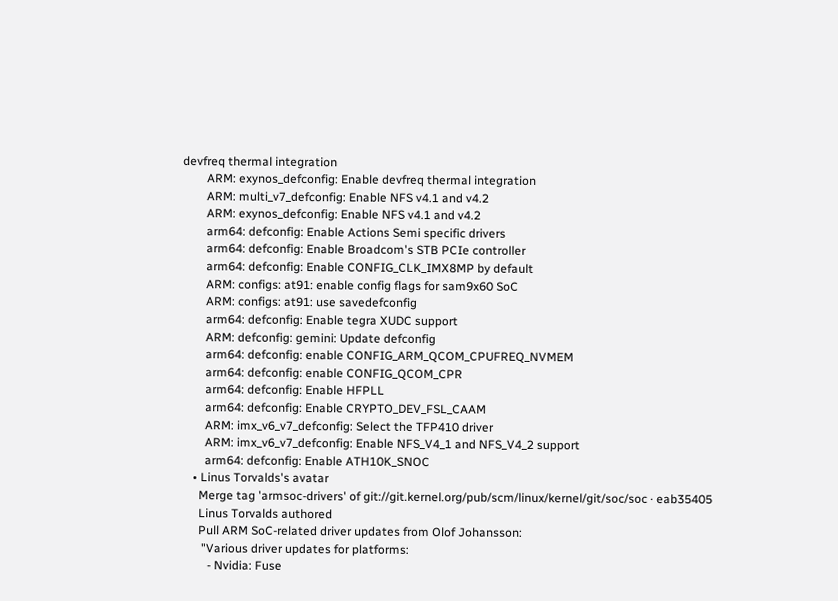devfreq thermal integration
        ARM: exynos_defconfig: Enable devfreq thermal integration
        ARM: multi_v7_defconfig: Enable NFS v4.1 and v4.2
        ARM: exynos_defconfig: Enable NFS v4.1 and v4.2
        arm64: defconfig: Enable Actions Semi specific drivers
        arm64: defconfig: Enable Broadcom's STB PCIe controller
        arm64: defconfig: Enable CONFIG_CLK_IMX8MP by default
        ARM: configs: at91: enable config flags for sam9x60 SoC
        ARM: configs: at91: use savedefconfig
        arm64: defconfig: Enable tegra XUDC support
        ARM: defconfig: gemini: Update defconfig
        arm64: defconfig: enable CONFIG_ARM_QCOM_CPUFREQ_NVMEM
        arm64: defconfig: enable CONFIG_QCOM_CPR
        arm64: defconfig: Enable HFPLL
        arm64: defconfig: Enable CRYPTO_DEV_FSL_CAAM
        ARM: imx_v6_v7_defconfig: Select the TFP410 driver
        ARM: imx_v6_v7_defconfig: Enable NFS_V4_1 and NFS_V4_2 support
        arm64: defconfig: Enable ATH10K_SNOC
    • Linus Torvalds's avatar
      Merge tag 'armsoc-drivers' of git://git.kernel.org/pub/scm/linux/kernel/git/soc/soc · eab35405
      Linus Torvalds authored
      Pull ARM SoC-related driver updates from Olof Johansson:
       "Various driver updates for platforms:
         - Nvidia: Fuse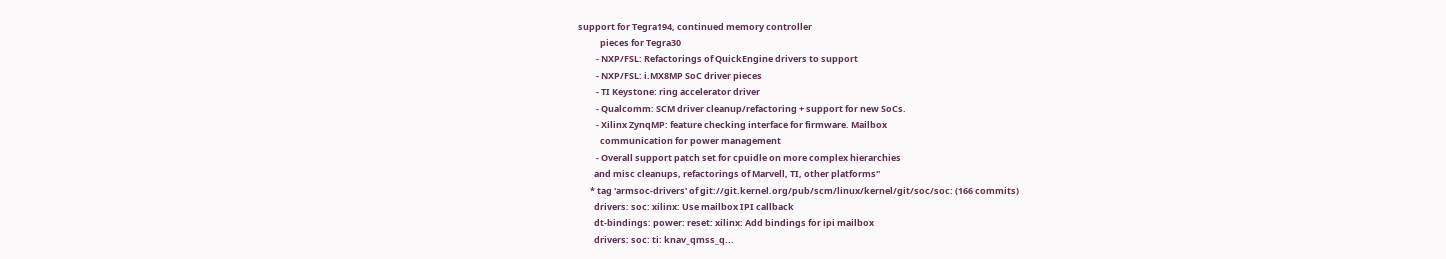support for Tegra194, continued memory controller
           pieces for Tegra30
         - NXP/FSL: Refactorings of QuickEngine drivers to support
         - NXP/FSL: i.MX8MP SoC driver pieces
         - TI Keystone: ring accelerator driver
         - Qualcomm: SCM driver cleanup/refactoring + support for new SoCs.
         - Xilinx ZynqMP: feature checking interface for firmware. Mailbox
           communication for power management
         - Overall support patch set for cpuidle on more complex hierarchies
        and misc cleanups, refactorings of Marvell, TI, other platforms"
      * tag 'armsoc-drivers' of git://git.kernel.org/pub/scm/linux/kernel/git/soc/soc: (166 commits)
        drivers: soc: xilinx: Use mailbox IPI callback
        dt-bindings: power: reset: xilinx: Add bindings for ipi mailbox
        drivers: soc: ti: knav_qmss_q...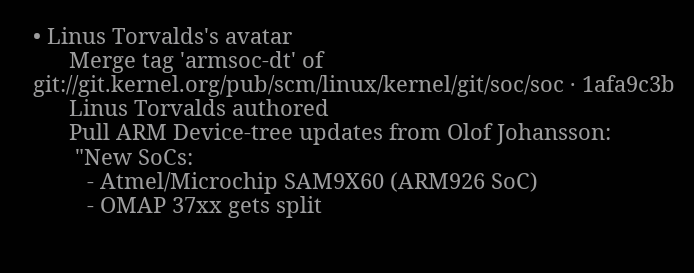• Linus Torvalds's avatar
      Merge tag 'armsoc-dt' of git://git.kernel.org/pub/scm/linux/kernel/git/soc/soc · 1afa9c3b
      Linus Torvalds authored
      Pull ARM Device-tree updates from Olof Johansson:
       "New SoCs:
         - Atmel/Microchip SAM9X60 (ARM926 SoC)
         - OMAP 37xx gets split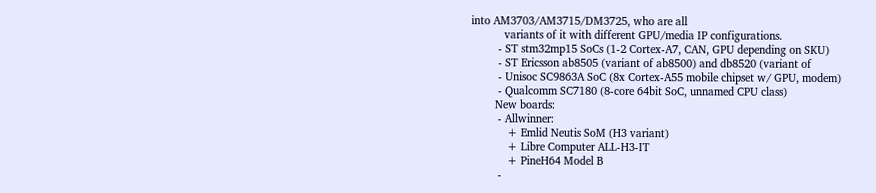into AM3703/AM3715/DM3725, who are all
           variants of it with different GPU/media IP configurations.
         - ST stm32mp15 SoCs (1-2 Cortex-A7, CAN, GPU depending on SKU)
         - ST Ericsson ab8505 (variant of ab8500) and db8520 (variant of
         - Unisoc SC9863A SoC (8x Cortex-A55 mobile chipset w/ GPU, modem)
         - Qualcomm SC7180 (8-core 64bit SoC, unnamed CPU class)
        New boards:
         - Allwinner:
            + Emlid Neutis SoM (H3 variant)
            + Libre Computer ALL-H3-IT
            + PineH64 Model B
         -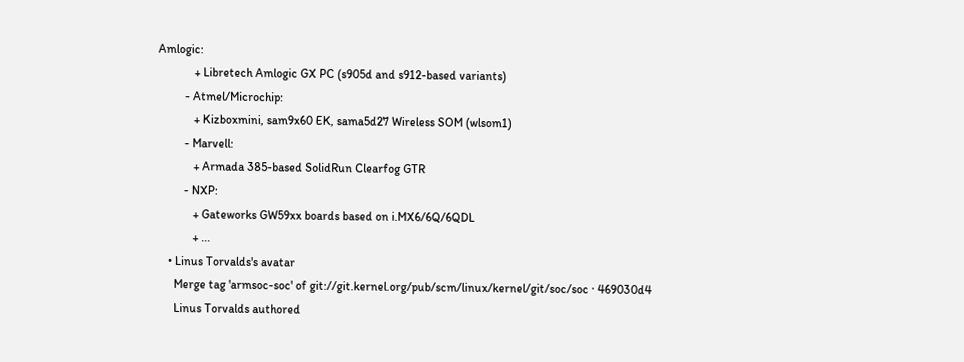Amlogic:
            + Libretech Amlogic GX PC (s905d and s912-based variants)
         - Atmel/Microchip:
            + Kizboxmini, sam9x60 EK, sama5d27 Wireless SOM (wlsom1)
         - Marvell:
            + Armada 385-based SolidRun Clearfog GTR
         - NXP:
            + Gateworks GW59xx boards based on i.MX6/6Q/6QDL
            + ...
    • Linus Torvalds's avatar
      Merge tag 'armsoc-soc' of git://git.kernel.org/pub/scm/linux/kernel/git/soc/soc · 469030d4
      Linus Torvalds authored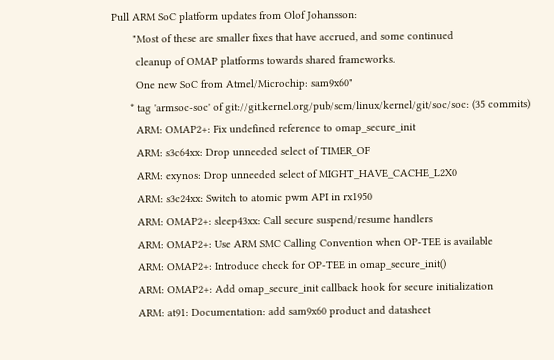Pull ARM SoC platform updates from Olof Johansson:
       "Most of these are smaller fixes that have accrued, and some continued
        cleanup of OMAP platforms towards shared frameworks.
        One new SoC from Atmel/Microchip: sam9x60"
      * tag 'armsoc-soc' of git://git.kernel.org/pub/scm/linux/kernel/git/soc/soc: (35 commits)
        ARM: OMAP2+: Fix undefined reference to omap_secure_init
        ARM: s3c64xx: Drop unneeded select of TIMER_OF
        ARM: exynos: Drop unneeded select of MIGHT_HAVE_CACHE_L2X0
        ARM: s3c24xx: Switch to atomic pwm API in rx1950
        ARM: OMAP2+: sleep43xx: Call secure suspend/resume handlers
        ARM: OMAP2+: Use ARM SMC Calling Convention when OP-TEE is available
        ARM: OMAP2+: Introduce check for OP-TEE in omap_secure_init()
        ARM: OMAP2+: Add omap_secure_init callback hook for secure initialization
        ARM: at91: Documentation: add sam9x60 product and datasheet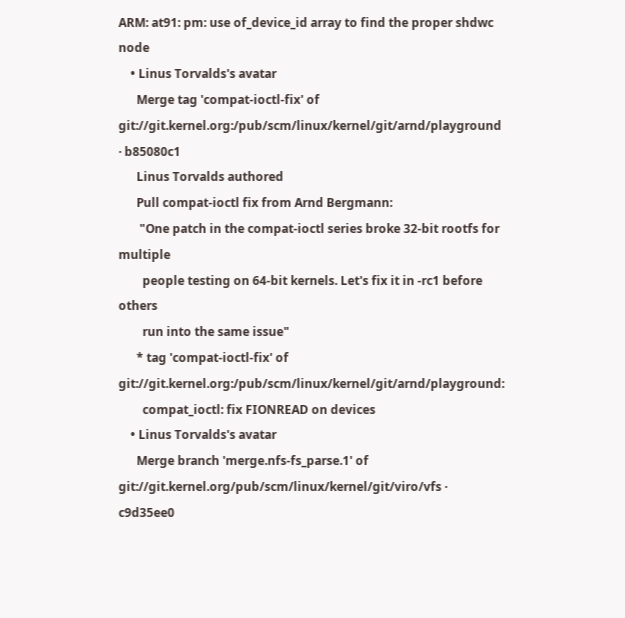ARM: at91: pm: use of_device_id array to find the proper shdwc node
    • Linus Torvalds's avatar
      Merge tag 'compat-ioctl-fix' of git://git.kernel.org:/pub/scm/linux/kernel/git/arnd/playground · b85080c1
      Linus Torvalds authored
      Pull compat-ioctl fix from Arnd Bergmann:
       "One patch in the compat-ioctl series broke 32-bit rootfs for multiple
        people testing on 64-bit kernels. Let's fix it in -rc1 before others
        run into the same issue"
      * tag 'compat-ioctl-fix' of git://git.kernel.org:/pub/scm/linux/kernel/git/arnd/playground:
        compat_ioctl: fix FIONREAD on devices
    • Linus Torvalds's avatar
      Merge branch 'merge.nfs-fs_parse.1' of git://git.kernel.org/pub/scm/linux/kernel/git/viro/vfs · c9d35ee0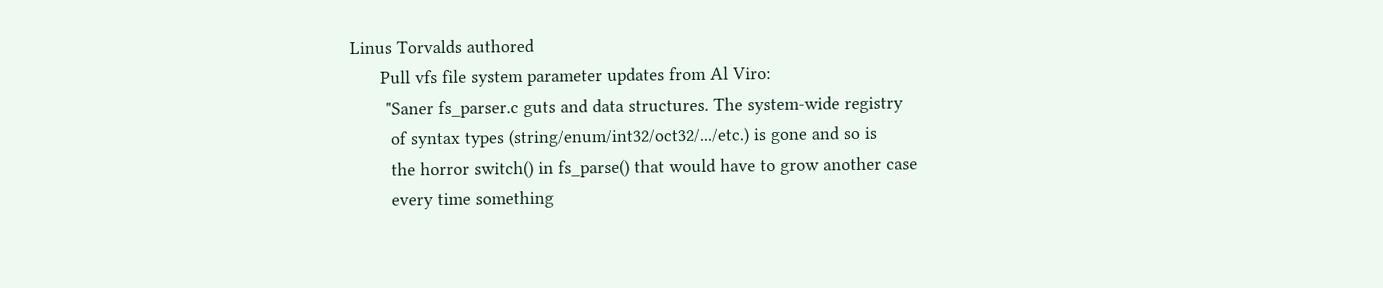Linus Torvalds authored
      Pull vfs file system parameter updates from Al Viro:
       "Saner fs_parser.c guts and data structures. The system-wide registry
        of syntax types (string/enum/int32/oct32/.../etc.) is gone and so is
        the horror switch() in fs_parse() that would have to grow another case
        every time something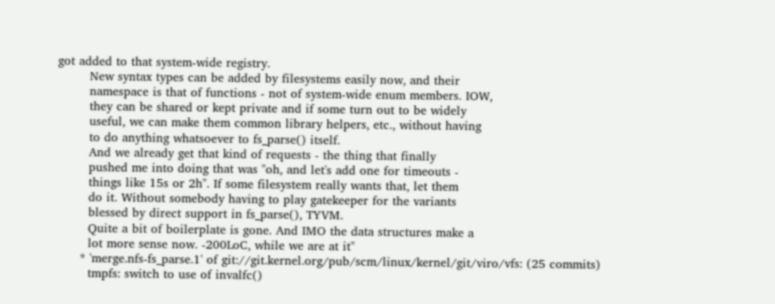got added to that system-wide registry.
        New syntax types can be added by filesystems easily now, and their
        namespace is that of functions - not of system-wide enum members. IOW,
        they can be shared or kept private and if some turn out to be widely
        useful, we can make them common library helpers, etc., without having
        to do anything whatsoever to fs_parse() itself.
        And we already get that kind of requests - the thing that finally
        pushed me into doing that was "oh, and let's add one for timeouts -
        things like 15s or 2h". If some filesystem really wants that, let them
        do it. Without somebody having to play gatekeeper for the variants
        blessed by direct support in fs_parse(), TYVM.
        Quite a bit of boilerplate is gone. And IMO the data structures make a
        lot more sense now. -200LoC, while we are at it"
      * 'merge.nfs-fs_parse.1' of git://git.kernel.org/pub/scm/linux/kernel/git/viro/vfs: (25 commits)
        tmpfs: switch to use of invalfc()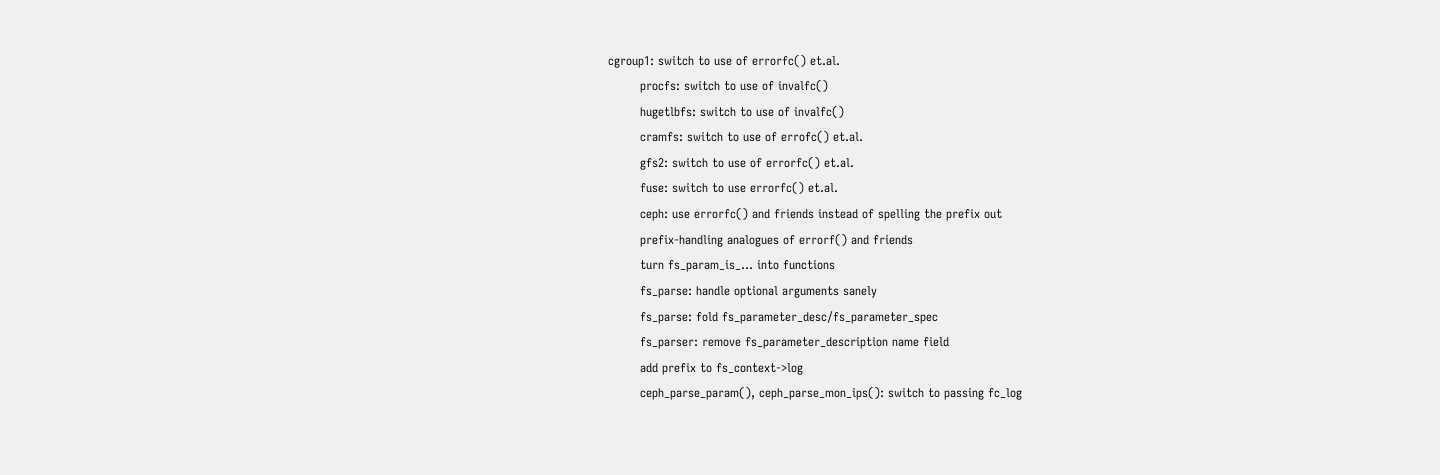cgroup1: switch to use of errorfc() et.al.
        procfs: switch to use of invalfc()
        hugetlbfs: switch to use of invalfc()
        cramfs: switch to use of errofc() et.al.
        gfs2: switch to use of errorfc() et.al.
        fuse: switch to use errorfc() et.al.
        ceph: use errorfc() and friends instead of spelling the prefix out
        prefix-handling analogues of errorf() and friends
        turn fs_param_is_... into functions
        fs_parse: handle optional arguments sanely
        fs_parse: fold fs_parameter_desc/fs_parameter_spec
        fs_parser: remove fs_parameter_description name field
        add prefix to fs_context->log
        ceph_parse_param(), ceph_parse_mon_ips(): switch to passing fc_log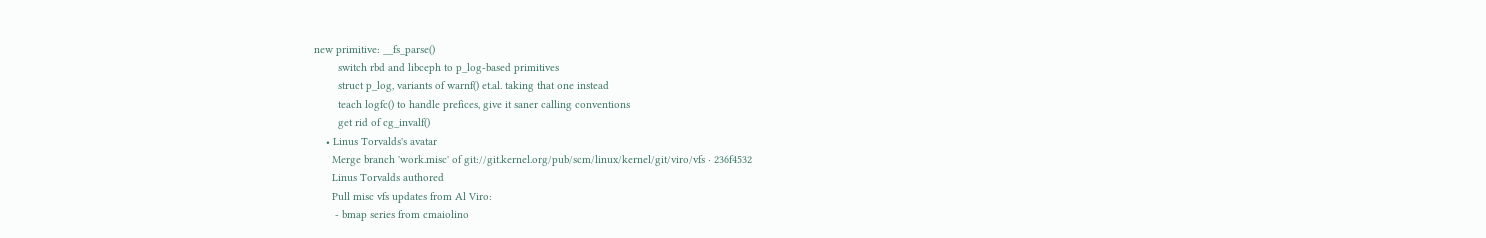new primitive: __fs_parse()
        switch rbd and libceph to p_log-based primitives
        struct p_log, variants of warnf() et.al. taking that one instead
        teach logfc() to handle prefices, give it saner calling conventions
        get rid of cg_invalf()
    • Linus Torvalds's avatar
      Merge branch 'work.misc' of git://git.kernel.org/pub/scm/linux/kernel/git/viro/vfs · 236f4532
      Linus Torvalds authored
      Pull misc vfs updates from Al Viro:
       - bmap series from cmaiolino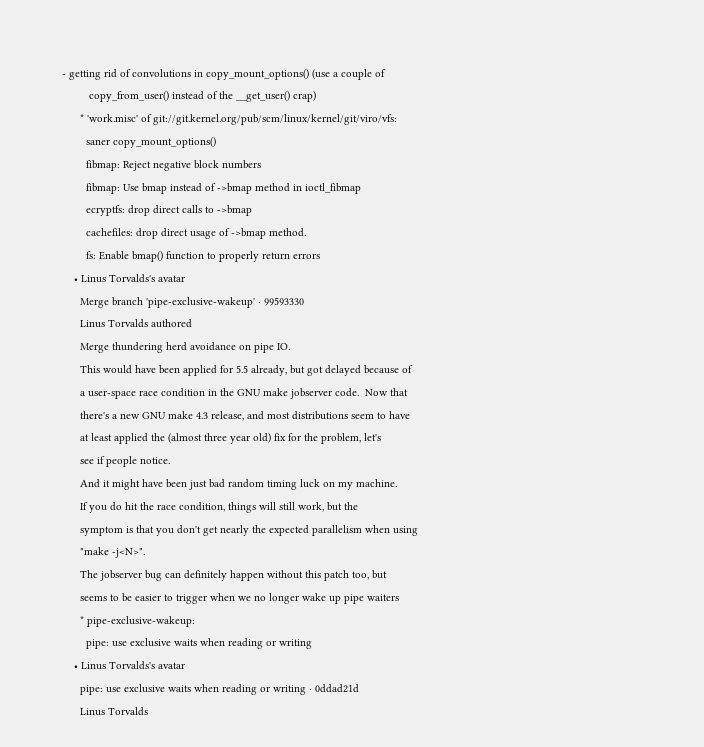- getting rid of convolutions in copy_mount_options() (use a couple of
         copy_from_user() instead of the __get_user() crap)
      * 'work.misc' of git://git.kernel.org/pub/scm/linux/kernel/git/viro/vfs:
        saner copy_mount_options()
        fibmap: Reject negative block numbers
        fibmap: Use bmap instead of ->bmap method in ioctl_fibmap
        ecryptfs: drop direct calls to ->bmap
        cachefiles: drop direct usage of ->bmap method.
        fs: Enable bmap() function to properly return errors
    • Linus Torvalds's avatar
      Merge branch 'pipe-exclusive-wakeup' · 99593330
      Linus Torvalds authored
      Merge thundering herd avoidance on pipe IO.
      This would have been applied for 5.5 already, but got delayed because of
      a user-space race condition in the GNU make jobserver code.  Now that
      there's a new GNU make 4.3 release, and most distributions seem to have
      at least applied the (almost three year old) fix for the problem, let's
      see if people notice.
      And it might have been just bad random timing luck on my machine.
      If you do hit the race condition, things will still work, but the
      symptom is that you don't get nearly the expected parallelism when using
      "make -j<N>".
      The jobserver bug can definitely happen without this patch too, but
      seems to be easier to trigger when we no longer wake up pipe waiters
      * pipe-exclusive-wakeup:
        pipe: use exclusive waits when reading or writing
    • Linus Torvalds's avatar
      pipe: use exclusive waits when reading or writing · 0ddad21d
      Linus Torvalds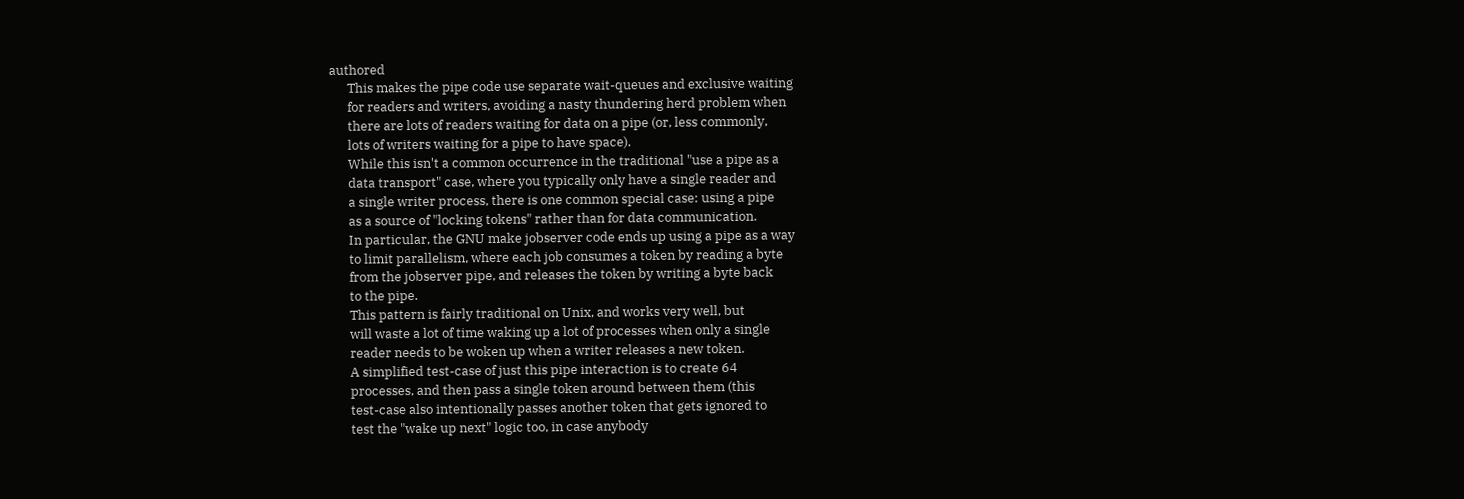authored
      This makes the pipe code use separate wait-queues and exclusive waiting
      for readers and writers, avoiding a nasty thundering herd problem when
      there are lots of readers waiting for data on a pipe (or, less commonly,
      lots of writers waiting for a pipe to have space).
      While this isn't a common occurrence in the traditional "use a pipe as a
      data transport" case, where you typically only have a single reader and
      a single writer process, there is one common special case: using a pipe
      as a source of "locking tokens" rather than for data communication.
      In particular, the GNU make jobserver code ends up using a pipe as a way
      to limit parallelism, where each job consumes a token by reading a byte
      from the jobserver pipe, and releases the token by writing a byte back
      to the pipe.
      This pattern is fairly traditional on Unix, and works very well, but
      will waste a lot of time waking up a lot of processes when only a single
      reader needs to be woken up when a writer releases a new token.
      A simplified test-case of just this pipe interaction is to create 64
      processes, and then pass a single token around between them (this
      test-case also intentionally passes another token that gets ignored to
      test the "wake up next" logic too, in case anybody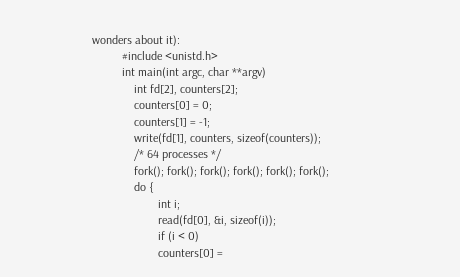wonders about it):
          #include <unistd.h>
          int main(int argc, char **argv)
              int fd[2], counters[2];
              counters[0] = 0;
              counters[1] = -1;
              write(fd[1], counters, sizeof(counters));
              /* 64 processes */
              fork(); fork(); fork(); fork(); fork(); fork();
              do {
                      int i;
                      read(fd[0], &i, sizeof(i));
                      if (i < 0)
                      counters[0] =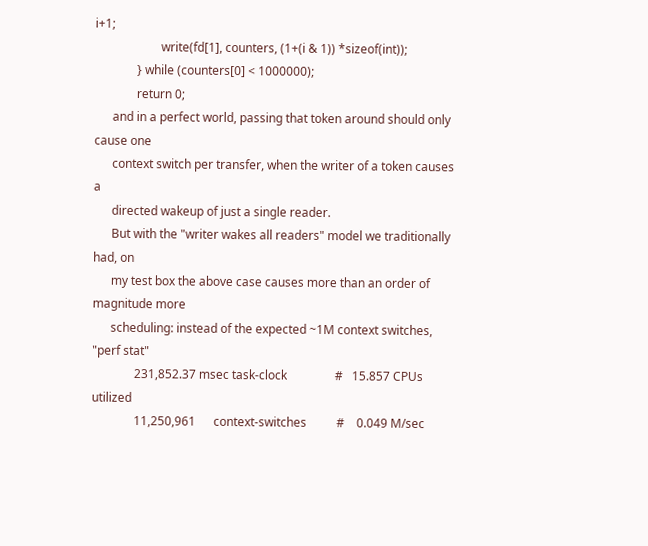i+1;
                      write(fd[1], counters, (1+(i & 1)) *sizeof(int));
              } while (counters[0] < 1000000);
              return 0;
      and in a perfect world, passing that token around should only cause one
      context switch per transfer, when the writer of a token causes a
      directed wakeup of just a single reader.
      But with the "writer wakes all readers" model we traditionally had, on
      my test box the above case causes more than an order of magnitude more
      scheduling: instead of the expected ~1M context switches, "perf stat"
              231,852.37 msec task-clock                #   15.857 CPUs utilized
              11,250,961      context-switches          #    0.049 M/sec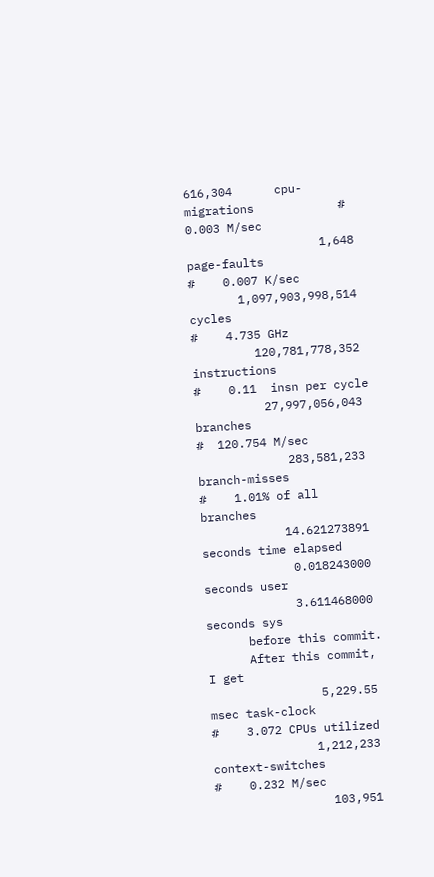616,304      cpu-migrations            #    0.003 M/sec
                   1,648      page-faults               #    0.007 K/sec
       1,097,903,998,514      cycles                    #    4.735 GHz
         120,781,778,352      instructions              #    0.11  insn per cycle
          27,997,056,043      branches                  #  120.754 M/sec
             283,581,233      branch-misses             #    1.01% of all branches
            14.621273891 seconds time elapsed
             0.018243000 seconds user
             3.611468000 seconds sys
      before this commit.
      After this commit, I get
                5,229.55 msec task-clock                #    3.072 CPUs utilized
               1,212,233      context-switches          #    0.232 M/sec
                 103,951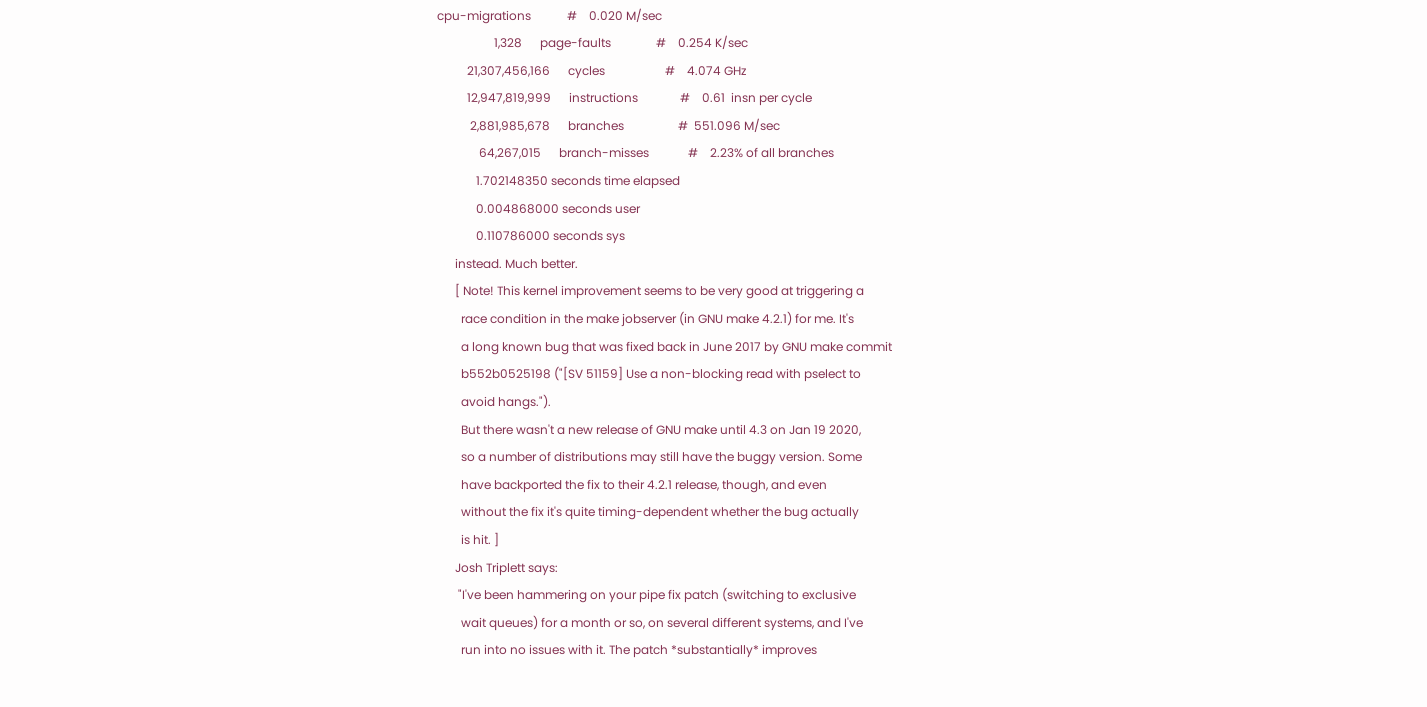cpu-migrations            #    0.020 M/sec
                   1,328      page-faults               #    0.254 K/sec
          21,307,456,166      cycles                    #    4.074 GHz
          12,947,819,999      instructions              #    0.61  insn per cycle
           2,881,985,678      branches                  #  551.096 M/sec
              64,267,015      branch-misses             #    2.23% of all branches
             1.702148350 seconds time elapsed
             0.004868000 seconds user
             0.110786000 seconds sys
      instead. Much better.
      [ Note! This kernel improvement seems to be very good at triggering a
        race condition in the make jobserver (in GNU make 4.2.1) for me. It's
        a long known bug that was fixed back in June 2017 by GNU make commit
        b552b0525198 ("[SV 51159] Use a non-blocking read with pselect to
        avoid hangs.").
        But there wasn't a new release of GNU make until 4.3 on Jan 19 2020,
        so a number of distributions may still have the buggy version. Some
        have backported the fix to their 4.2.1 release, though, and even
        without the fix it's quite timing-dependent whether the bug actually
        is hit. ]
      Josh Triplett says:
       "I've been hammering on your pipe fix patch (switching to exclusive
        wait queues) for a month or so, on several different systems, and I've
        run into no issues with it. The patch *substantially* improves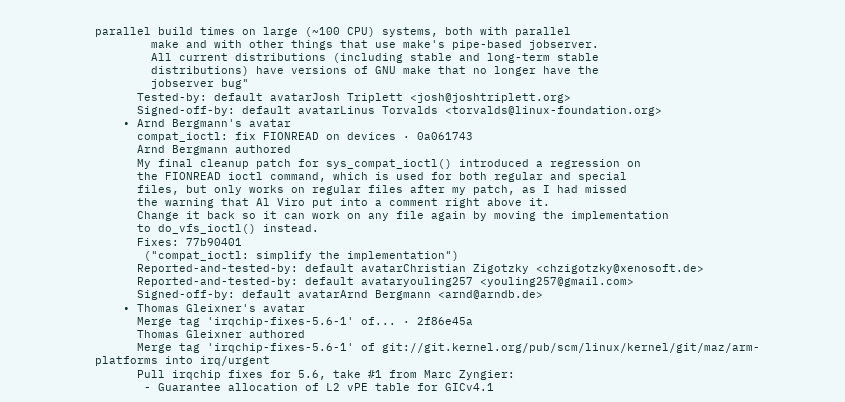parallel build times on large (~100 CPU) systems, both with parallel
        make and with other things that use make's pipe-based jobserver.
        All current distributions (including stable and long-term stable
        distributions) have versions of GNU make that no longer have the
        jobserver bug"
      Tested-by: default avatarJosh Triplett <josh@joshtriplett.org>
      Signed-off-by: default avatarLinus Torvalds <torvalds@linux-foundation.org>
    • Arnd Bergmann's avatar
      compat_ioctl: fix FIONREAD on devices · 0a061743
      Arnd Bergmann authored
      My final cleanup patch for sys_compat_ioctl() introduced a regression on
      the FIONREAD ioctl command, which is used for both regular and special
      files, but only works on regular files after my patch, as I had missed
      the warning that Al Viro put into a comment right above it.
      Change it back so it can work on any file again by moving the implementation
      to do_vfs_ioctl() instead.
      Fixes: 77b90401
       ("compat_ioctl: simplify the implementation")
      Reported-and-tested-by: default avatarChristian Zigotzky <chzigotzky@xenosoft.de>
      Reported-and-tested-by: default avataryouling257 <youling257@gmail.com>
      Signed-off-by: default avatarArnd Bergmann <arnd@arndb.de>
    • Thomas Gleixner's avatar
      Merge tag 'irqchip-fixes-5.6-1' of... · 2f86e45a
      Thomas Gleixner authored
      Merge tag 'irqchip-fixes-5.6-1' of git://git.kernel.org/pub/scm/linux/kernel/git/maz/arm-platforms into irq/urgent
      Pull irqchip fixes for 5.6, take #1 from Marc Zyngier:
       - Guarantee allocation of L2 vPE table for GICv4.1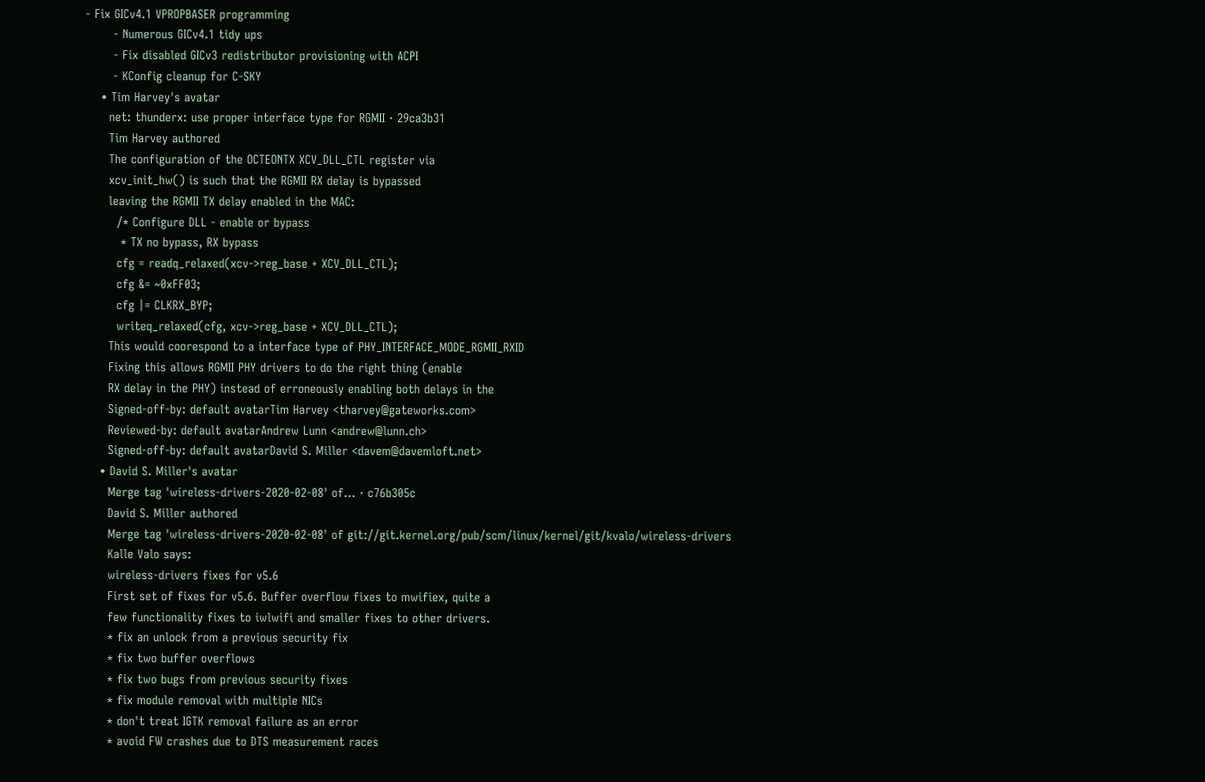- Fix GICv4.1 VPROPBASER programming
       - Numerous GICv4.1 tidy ups
       - Fix disabled GICv3 redistributor provisioning with ACPI
       - KConfig cleanup for C-SKY
    • Tim Harvey's avatar
      net: thunderx: use proper interface type for RGMII · 29ca3b31
      Tim Harvey authored
      The configuration of the OCTEONTX XCV_DLL_CTL register via
      xcv_init_hw() is such that the RGMII RX delay is bypassed
      leaving the RGMII TX delay enabled in the MAC:
        /* Configure DLL - enable or bypass
         * TX no bypass, RX bypass
        cfg = readq_relaxed(xcv->reg_base + XCV_DLL_CTL);
        cfg &= ~0xFF03;
        cfg |= CLKRX_BYP;
        writeq_relaxed(cfg, xcv->reg_base + XCV_DLL_CTL);
      This would coorespond to a interface type of PHY_INTERFACE_MODE_RGMII_RXID
      Fixing this allows RGMII PHY drivers to do the right thing (enable
      RX delay in the PHY) instead of erroneously enabling both delays in the
      Signed-off-by: default avatarTim Harvey <tharvey@gateworks.com>
      Reviewed-by: default avatarAndrew Lunn <andrew@lunn.ch>
      Signed-off-by: default avatarDavid S. Miller <davem@davemloft.net>
    • David S. Miller's avatar
      Merge tag 'wireless-drivers-2020-02-08' of... · c76b305c
      David S. Miller authored
      Merge tag 'wireless-drivers-2020-02-08' of git://git.kernel.org/pub/scm/linux/kernel/git/kvalo/wireless-drivers
      Kalle Valo says:
      wireless-drivers fixes for v5.6
      First set of fixes for v5.6. Buffer overflow fixes to mwifiex, quite a
      few functionality fixes to iwlwifi and smaller fixes to other drivers.
      * fix an unlock from a previous security fix
      * fix two buffer overflows
      * fix two bugs from previous security fixes
      * fix module removal with multiple NICs
      * don't treat IGTK removal failure as an error
      * avoid FW crashes due to DTS measurement races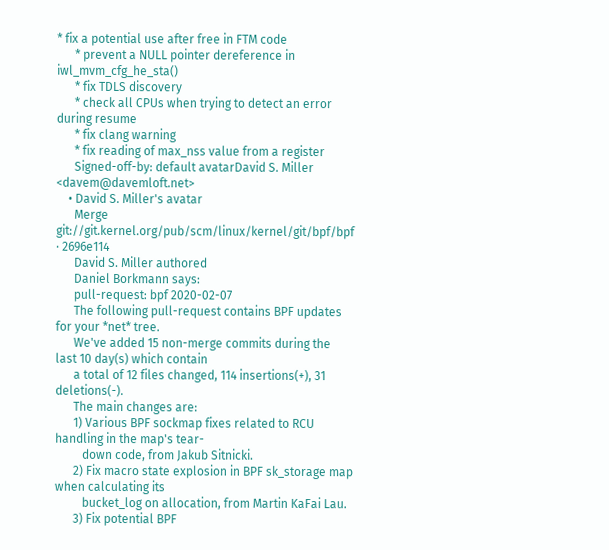* fix a potential use after free in FTM code
      * prevent a NULL pointer dereference in iwl_mvm_cfg_he_sta()
      * fix TDLS discovery
      * check all CPUs when trying to detect an error during resume
      * fix clang warning
      * fix reading of max_nss value from a register
      Signed-off-by: default avatarDavid S. Miller <davem@davemloft.net>
    • David S. Miller's avatar
      Merge git://git.kernel.org/pub/scm/linux/kernel/git/bpf/bpf · 2696e114
      David S. Miller authored
      Daniel Borkmann says:
      pull-request: bpf 2020-02-07
      The following pull-request contains BPF updates for your *net* tree.
      We've added 15 non-merge commits during the last 10 day(s) which contain
      a total of 12 files changed, 114 insertions(+), 31 deletions(-).
      The main changes are:
      1) Various BPF sockmap fixes related to RCU handling in the map's tear-
         down code, from Jakub Sitnicki.
      2) Fix macro state explosion in BPF sk_storage map when calculating its
         bucket_log on allocation, from Martin KaFai Lau.
      3) Fix potential BPF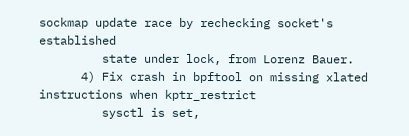sockmap update race by rechecking socket's established
         state under lock, from Lorenz Bauer.
      4) Fix crash in bpftool on missing xlated instructions when kptr_restrict
         sysctl is set,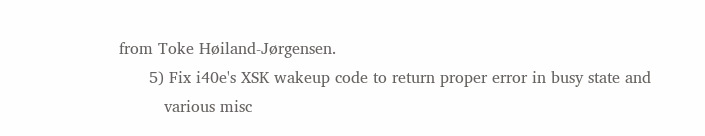from Toke Høiland-Jørgensen.
      5) Fix i40e's XSK wakeup code to return proper error in busy state and
         various misc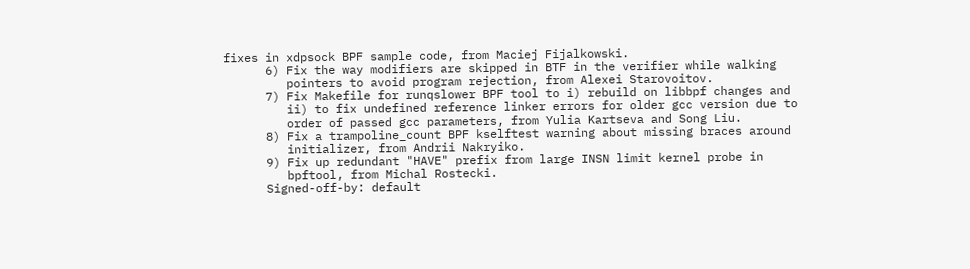fixes in xdpsock BPF sample code, from Maciej Fijalkowski.
      6) Fix the way modifiers are skipped in BTF in the verifier while walking
         pointers to avoid program rejection, from Alexei Starovoitov.
      7) Fix Makefile for runqslower BPF tool to i) rebuild on libbpf changes and
         ii) to fix undefined reference linker errors for older gcc version due to
         order of passed gcc parameters, from Yulia Kartseva and Song Liu.
      8) Fix a trampoline_count BPF kselftest warning about missing braces around
         initializer, from Andrii Nakryiko.
      9) Fix up redundant "HAVE" prefix from large INSN limit kernel probe in
         bpftool, from Michal Rostecki.
      Signed-off-by: default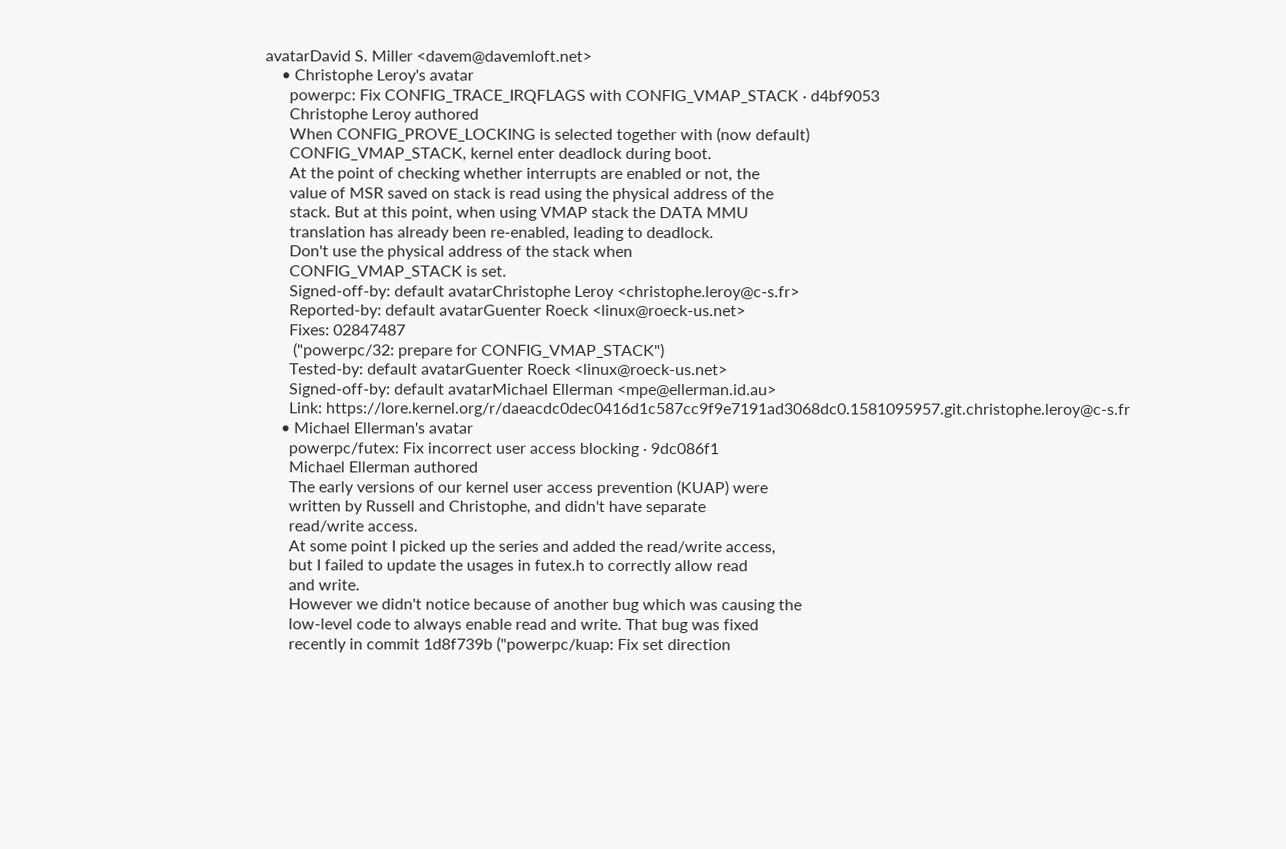avatarDavid S. Miller <davem@davemloft.net>
    • Christophe Leroy's avatar
      powerpc: Fix CONFIG_TRACE_IRQFLAGS with CONFIG_VMAP_STACK · d4bf9053
      Christophe Leroy authored
      When CONFIG_PROVE_LOCKING is selected together with (now default)
      CONFIG_VMAP_STACK, kernel enter deadlock during boot.
      At the point of checking whether interrupts are enabled or not, the
      value of MSR saved on stack is read using the physical address of the
      stack. But at this point, when using VMAP stack the DATA MMU
      translation has already been re-enabled, leading to deadlock.
      Don't use the physical address of the stack when
      CONFIG_VMAP_STACK is set.
      Signed-off-by: default avatarChristophe Leroy <christophe.leroy@c-s.fr>
      Reported-by: default avatarGuenter Roeck <linux@roeck-us.net>
      Fixes: 02847487
       ("powerpc/32: prepare for CONFIG_VMAP_STACK")
      Tested-by: default avatarGuenter Roeck <linux@roeck-us.net>
      Signed-off-by: default avatarMichael Ellerman <mpe@ellerman.id.au>
      Link: https://lore.kernel.org/r/daeacdc0dec0416d1c587cc9f9e7191ad3068dc0.1581095957.git.christophe.leroy@c-s.fr
    • Michael Ellerman's avatar
      powerpc/futex: Fix incorrect user access blocking · 9dc086f1
      Michael Ellerman authored
      The early versions of our kernel user access prevention (KUAP) were
      written by Russell and Christophe, and didn't have separate
      read/write access.
      At some point I picked up the series and added the read/write access,
      but I failed to update the usages in futex.h to correctly allow read
      and write.
      However we didn't notice because of another bug which was causing the
      low-level code to always enable read and write. That bug was fixed
      recently in commit 1d8f739b ("powerpc/kuap: Fix set direction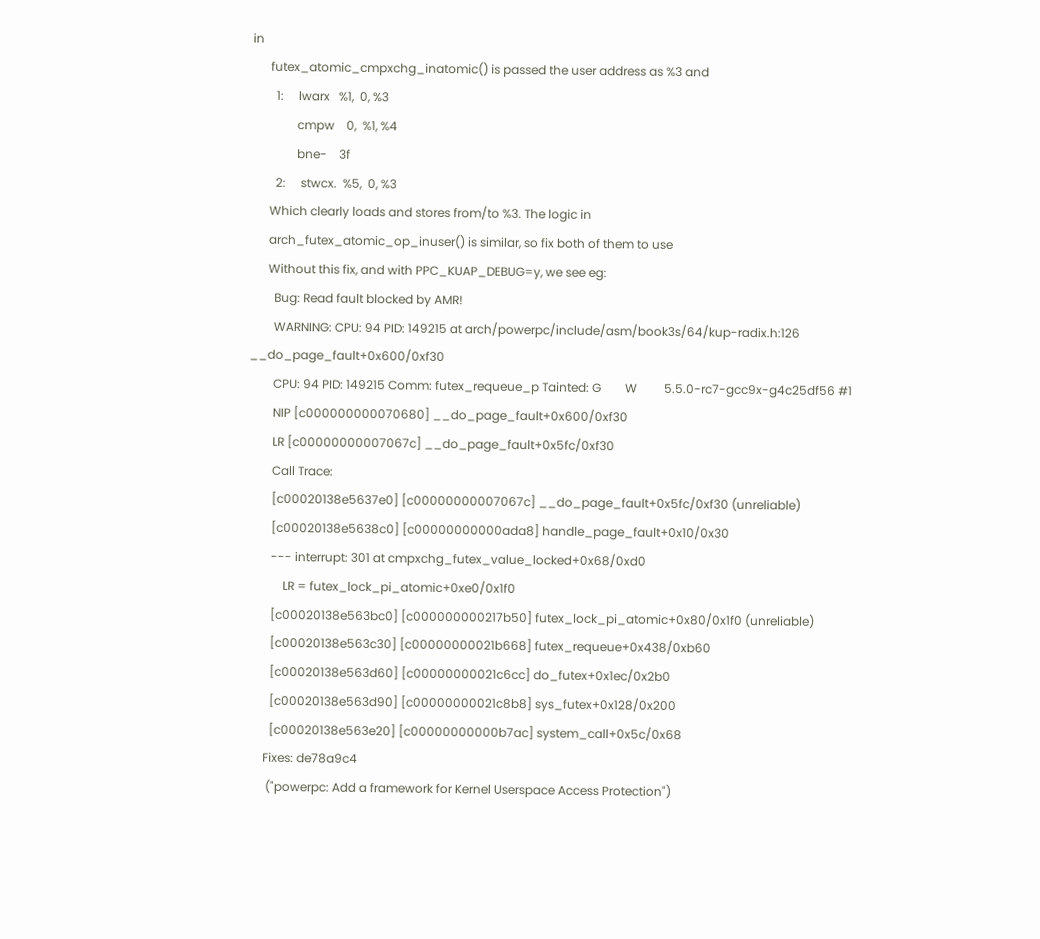in
      futex_atomic_cmpxchg_inatomic() is passed the user address as %3 and
        1:     lwarx   %1,  0, %3
               cmpw    0,  %1, %4
               bne-    3f
        2:     stwcx.  %5,  0, %3
      Which clearly loads and stores from/to %3. The logic in
      arch_futex_atomic_op_inuser() is similar, so fix both of them to use
      Without this fix, and with PPC_KUAP_DEBUG=y, we see eg:
        Bug: Read fault blocked by AMR!
        WARNING: CPU: 94 PID: 149215 at arch/powerpc/include/asm/book3s/64/kup-radix.h:126 __do_page_fault+0x600/0xf30
        CPU: 94 PID: 149215 Comm: futex_requeue_p Tainted: G        W         5.5.0-rc7-gcc9x-g4c25df56 #1
        NIP [c000000000070680] __do_page_fault+0x600/0xf30
        LR [c00000000007067c] __do_page_fault+0x5fc/0xf30
        Call Trace:
        [c00020138e5637e0] [c00000000007067c] __do_page_fault+0x5fc/0xf30 (unreliable)
        [c00020138e5638c0] [c00000000000ada8] handle_page_fault+0x10/0x30
        --- interrupt: 301 at cmpxchg_futex_value_locked+0x68/0xd0
            LR = futex_lock_pi_atomic+0xe0/0x1f0
        [c00020138e563bc0] [c000000000217b50] futex_lock_pi_atomic+0x80/0x1f0 (unreliable)
        [c00020138e563c30] [c00000000021b668] futex_requeue+0x438/0xb60
        [c00020138e563d60] [c00000000021c6cc] do_futex+0x1ec/0x2b0
        [c00020138e563d90] [c00000000021c8b8] sys_futex+0x128/0x200
        [c00020138e563e20] [c00000000000b7ac] system_call+0x5c/0x68
      Fixes: de78a9c4
       ("powerpc: Add a framework for Kernel Userspace Access Protection")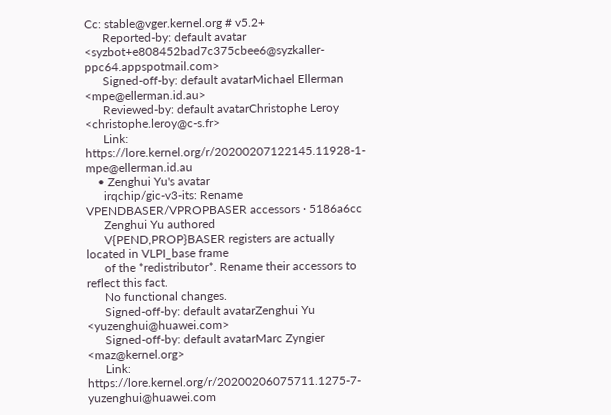Cc: stable@vger.kernel.org # v5.2+
      Reported-by: default avatar <syzbot+e808452bad7c375cbee6@syzkaller-ppc64.appspotmail.com>
      Signed-off-by: default avatarMichael Ellerman <mpe@ellerman.id.au>
      Reviewed-by: default avatarChristophe Leroy <christophe.leroy@c-s.fr>
      Link: https://lore.kernel.org/r/20200207122145.11928-1-mpe@ellerman.id.au
    • Zenghui Yu's avatar
      irqchip/gic-v3-its: Rename VPENDBASER/VPROPBASER accessors · 5186a6cc
      Zenghui Yu authored
      V{PEND,PROP}BASER registers are actually located in VLPI_base frame
      of the *redistributor*. Rename their accessors to reflect this fact.
      No functional changes.
      Signed-off-by: default avatarZenghui Yu <yuzenghui@huawei.com>
      Signed-off-by: default avatarMarc Zyngier <maz@kernel.org>
      Link: https://lore.kernel.org/r/20200206075711.1275-7-yuzenghui@huawei.com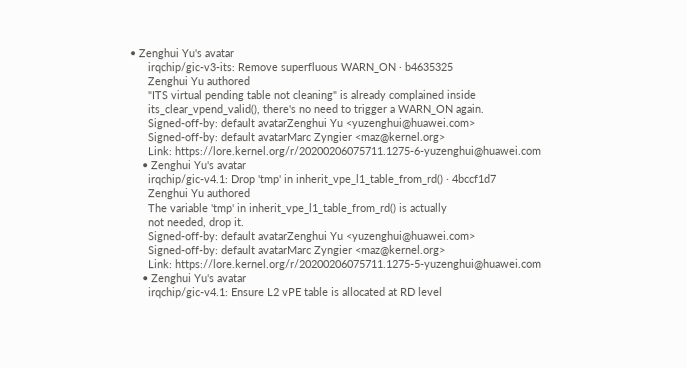• Zenghui Yu's avatar
      irqchip/gic-v3-its: Remove superfluous WARN_ON · b4635325
      Zenghui Yu authored
      "ITS virtual pending table not cleaning" is already complained inside
      its_clear_vpend_valid(), there's no need to trigger a WARN_ON again.
      Signed-off-by: default avatarZenghui Yu <yuzenghui@huawei.com>
      Signed-off-by: default avatarMarc Zyngier <maz@kernel.org>
      Link: https://lore.kernel.org/r/20200206075711.1275-6-yuzenghui@huawei.com
    • Zenghui Yu's avatar
      irqchip/gic-v4.1: Drop 'tmp' in inherit_vpe_l1_table_from_rd() · 4bccf1d7
      Zenghui Yu authored
      The variable 'tmp' in inherit_vpe_l1_table_from_rd() is actually
      not needed, drop it.
      Signed-off-by: default avatarZenghui Yu <yuzenghui@huawei.com>
      Signed-off-by: default avatarMarc Zyngier <maz@kernel.org>
      Link: https://lore.kernel.org/r/20200206075711.1275-5-yuzenghui@huawei.com
    • Zenghui Yu's avatar
      irqchip/gic-v4.1: Ensure L2 vPE table is allocated at RD level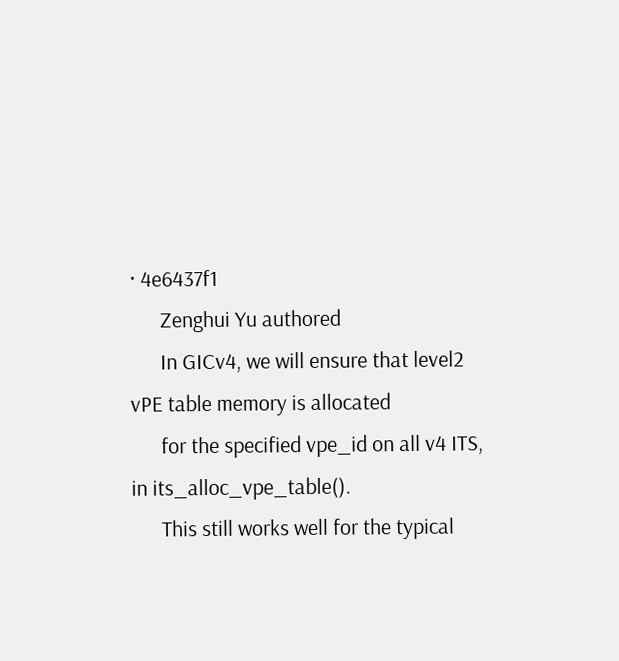· 4e6437f1
      Zenghui Yu authored
      In GICv4, we will ensure that level2 vPE table memory is allocated
      for the specified vpe_id on all v4 ITS, in its_alloc_vpe_table().
      This still works well for the typical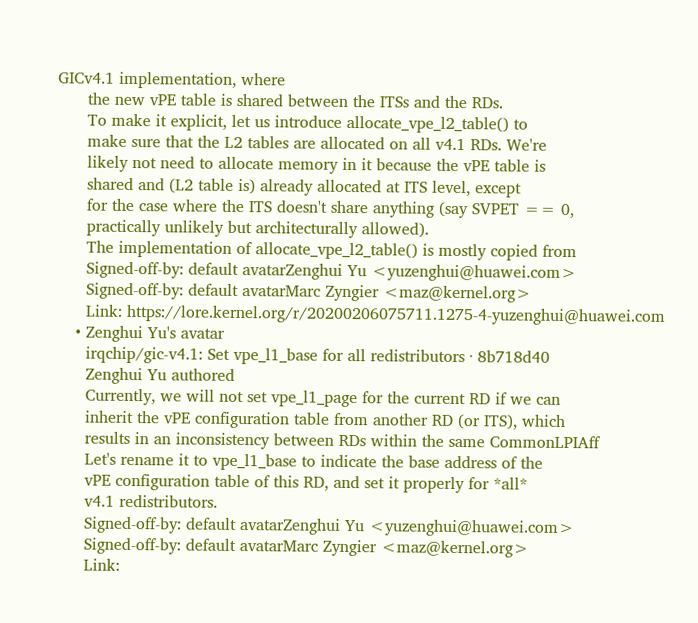GICv4.1 implementation, where
      the new vPE table is shared between the ITSs and the RDs.
      To make it explicit, let us introduce allocate_vpe_l2_table() to
      make sure that the L2 tables are allocated on all v4.1 RDs. We're
      likely not need to allocate memory in it because the vPE table is
      shared and (L2 table is) already allocated at ITS level, except
      for the case where the ITS doesn't share anything (say SVPET == 0,
      practically unlikely but architecturally allowed).
      The implementation of allocate_vpe_l2_table() is mostly copied from
      Signed-off-by: default avatarZenghui Yu <yuzenghui@huawei.com>
      Signed-off-by: default avatarMarc Zyngier <maz@kernel.org>
      Link: https://lore.kernel.org/r/20200206075711.1275-4-yuzenghui@huawei.com
    • Zenghui Yu's avatar
      irqchip/gic-v4.1: Set vpe_l1_base for all redistributors · 8b718d40
      Zenghui Yu authored
      Currently, we will not set vpe_l1_page for the current RD if we can
      inherit the vPE configuration table from another RD (or ITS), which
      results in an inconsistency between RDs within the same CommonLPIAff
      Let's rename it to vpe_l1_base to indicate the base address of the
      vPE configuration table of this RD, and set it properly for *all*
      v4.1 redistributors.
      Signed-off-by: default avatarZenghui Yu <yuzenghui@huawei.com>
      Signed-off-by: default avatarMarc Zyngier <maz@kernel.org>
      Link: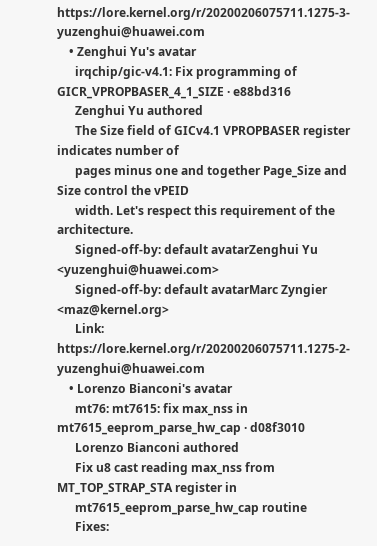https://lore.kernel.org/r/20200206075711.1275-3-yuzenghui@huawei.com
    • Zenghui Yu's avatar
      irqchip/gic-v4.1: Fix programming of GICR_VPROPBASER_4_1_SIZE · e88bd316
      Zenghui Yu authored
      The Size field of GICv4.1 VPROPBASER register indicates number of
      pages minus one and together Page_Size and Size control the vPEID
      width. Let's respect this requirement of the architecture.
      Signed-off-by: default avatarZenghui Yu <yuzenghui@huawei.com>
      Signed-off-by: default avatarMarc Zyngier <maz@kernel.org>
      Link: https://lore.kernel.org/r/20200206075711.1275-2-yuzenghui@huawei.com
    • Lorenzo Bianconi's avatar
      mt76: mt7615: fix max_nss in mt7615_eeprom_parse_hw_cap · d08f3010
      Lorenzo Bianconi authored
      Fix u8 cast reading max_nss from MT_TOP_STRAP_STA register in
      mt7615_eeprom_parse_hw_cap routine
      Fixes: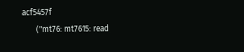acf5457f
       ("mt76: mt7615: read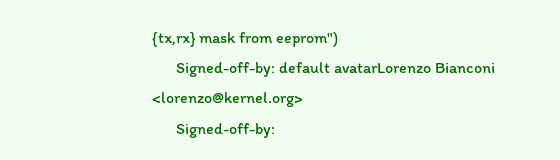{tx,rx} mask from eeprom")
      Signed-off-by: default avatarLorenzo Bianconi <lorenzo@kernel.org>
      Signed-off-by: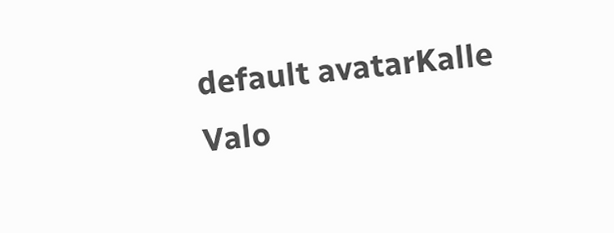default avatarKalle Valo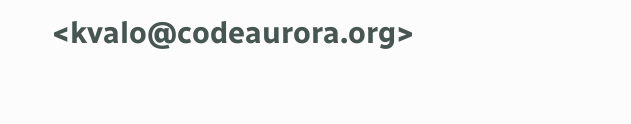<kvalo@codeaurora.org>